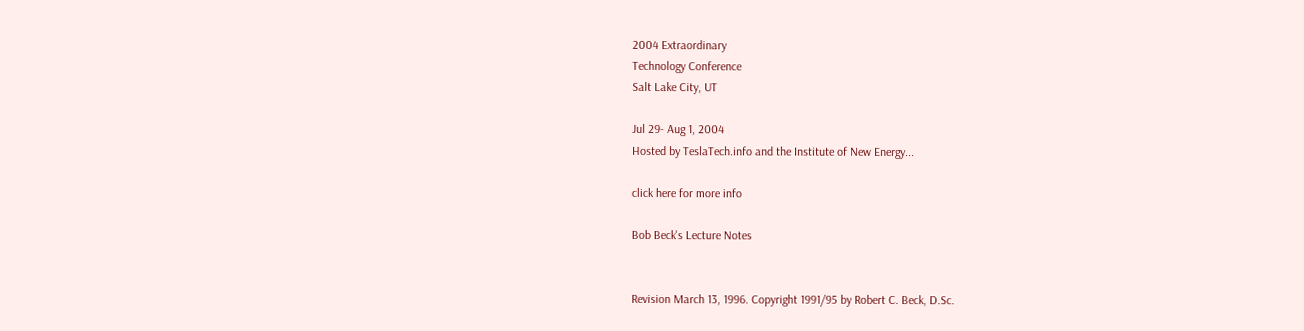2004 Extraordinary
Technology Conference
Salt Lake City, UT

Jul 29- Aug 1, 2004
Hosted by TeslaTech.info and the Institute of New Energy...

click here for more info

Bob Beck's Lecture Notes


Revision March 13, 1996. Copyright 1991/95 by Robert C. Beck, D.Sc.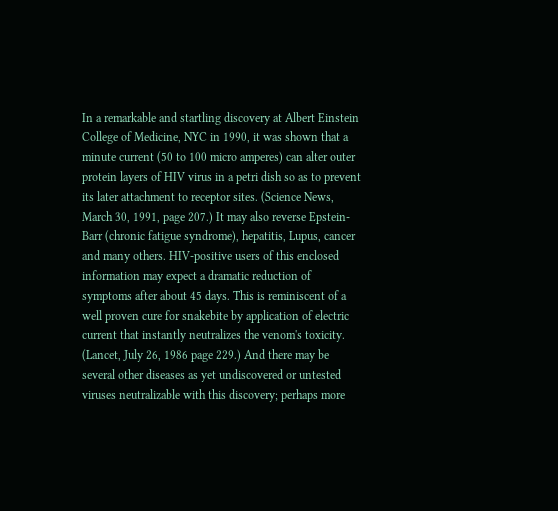In a remarkable and startling discovery at Albert Einstein College of Medicine, NYC in 1990, it was shown that a minute current (50 to 100 micro amperes) can alter outer protein layers of HIV virus in a petri dish so as to prevent its later attachment to receptor sites. (Science News, March 30, 1991, page 207.) It may also reverse Epstein-Barr (chronic fatigue syndrome), hepatitis, Lupus, cancer and many others. HIV-positive users of this enclosed information may expect a dramatic reduction of symptoms after about 45 days. This is reminiscent of a well proven cure for snakebite by application of electric current that instantly neutralizes the venom's toxicity. (Lancet, July 26, 1986 page 229.) And there may be several other diseases as yet undiscovered or untested viruses neutralizable with this discovery; perhaps more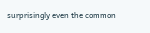surprisingly even the common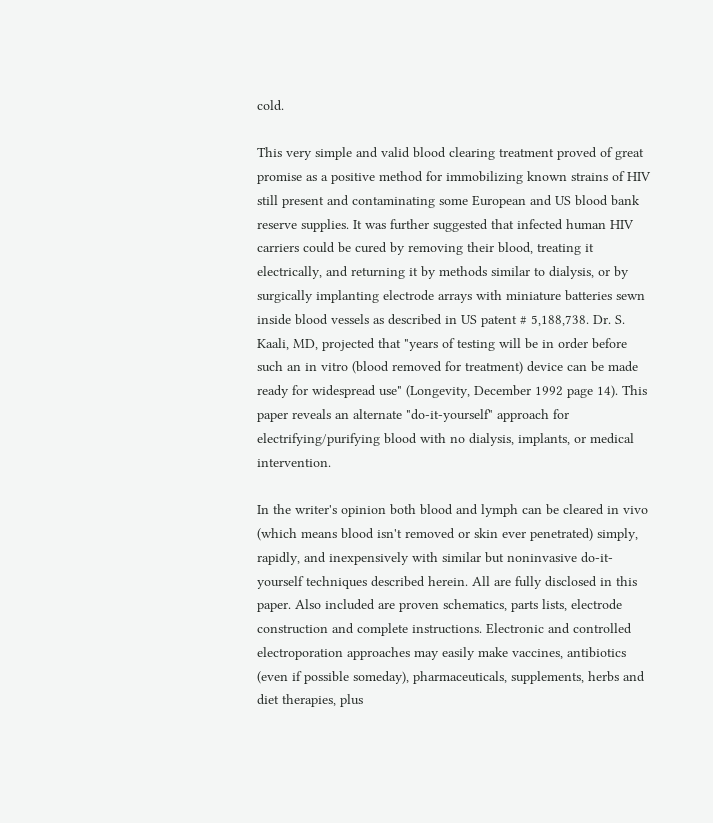cold.

This very simple and valid blood clearing treatment proved of great promise as a positive method for immobilizing known strains of HIV still present and contaminating some European and US blood bank reserve supplies. It was further suggested that infected human HIV carriers could be cured by removing their blood, treating it electrically, and returning it by methods similar to dialysis, or by surgically implanting electrode arrays with miniature batteries sewn inside blood vessels as described in US patent # 5,188,738. Dr. S. Kaali, MD, projected that "years of testing will be in order before such an in vitro (blood removed for treatment) device can be made ready for widespread use" (Longevity, December 1992 page 14). This paper reveals an alternate "do-it-yourself" approach for electrifying/purifying blood with no dialysis, implants, or medical intervention.

In the writer's opinion both blood and lymph can be cleared in vivo (which means blood isn't removed or skin ever penetrated) simply, rapidly, and inexpensively with similar but noninvasive do-it-yourself techniques described herein. All are fully disclosed in this paper. Also included are proven schematics, parts lists, electrode construction and complete instructions. Electronic and controlled electroporation approaches may easily make vaccines, antibiotics (even if possible someday), pharmaceuticals, supplements, herbs and diet therapies, plus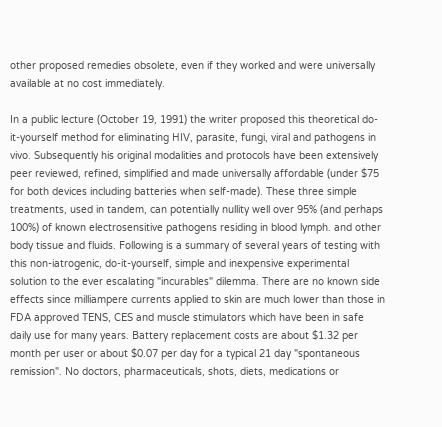other proposed remedies obsolete, even if they worked and were universally available at no cost immediately.

In a public lecture (October 19, 1991) the writer proposed this theoretical do-it-yourself method for eliminating HIV, parasite, fungi, viral and pathogens in vivo. Subsequently his original modalities and protocols have been extensively peer reviewed, refined, simplified and made universally affordable (under $75 for both devices including batteries when self-made). These three simple treatments, used in tandem, can potentially nullity well over 95% (and perhaps 100%) of known electrosensitive pathogens residing in blood lymph. and other body tissue and fluids. Following is a summary of several years of testing with this non-iatrogenic, do-it-yourself, simple and inexpensive experimental solution to the ever escalating "incurables" dilemma. There are no known side effects since milliampere currents applied to skin are much lower than those in FDA approved TENS, CES and muscle stimulators which have been in safe daily use for many years. Battery replacement costs are about $1.32 per month per user or about $0.07 per day for a typical 21 day "spontaneous remission". No doctors, pharmaceuticals, shots, diets, medications or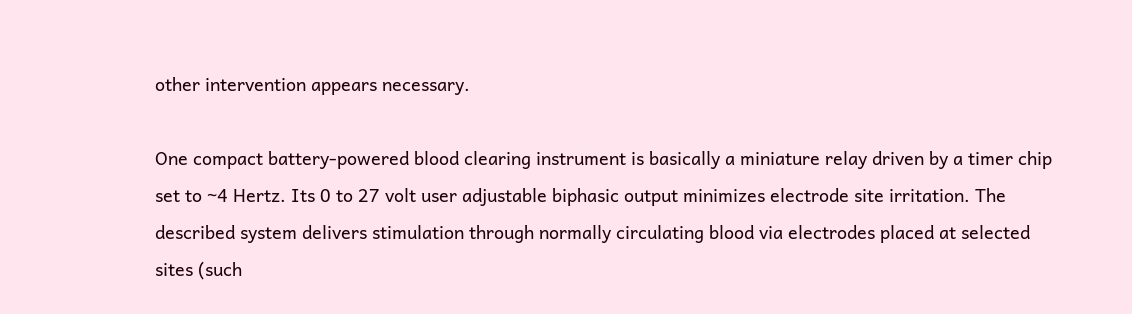other intervention appears necessary.

One compact battery-powered blood clearing instrument is basically a miniature relay driven by a timer chip set to ~4 Hertz. Its 0 to 27 volt user adjustable biphasic output minimizes electrode site irritation. The described system delivers stimulation through normally circulating blood via electrodes placed at selected sites (such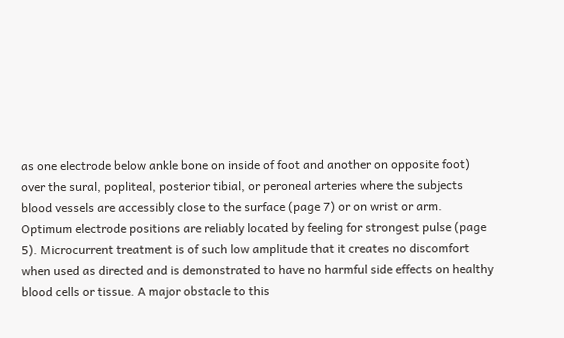as one electrode below ankle bone on inside of foot and another on opposite foot) over the sural, popliteal, posterior tibial, or peroneal arteries where the subjects blood vessels are accessibly close to the surface (page 7) or on wrist or arm. Optimum electrode positions are reliably located by feeling for strongest pulse (page 5). Microcurrent treatment is of such low amplitude that it creates no discomfort when used as directed and is demonstrated to have no harmful side effects on healthy blood cells or tissue. A major obstacle to this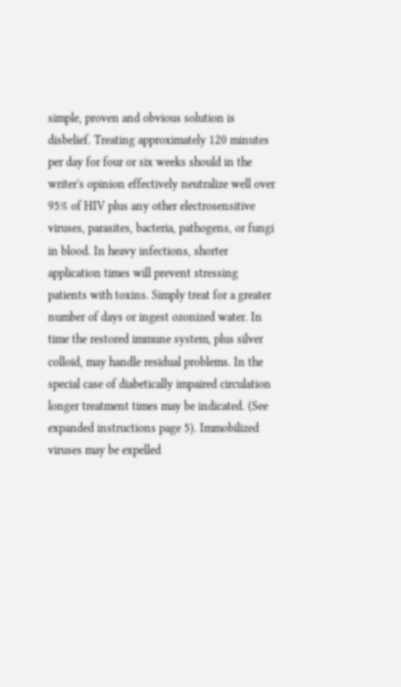simple, proven and obvious solution is disbelief. Treating approximately 120 minutes per day for four or six weeks should in the writer's opinion effectively neutralize well over 95% of HIV plus any other electrosensitive viruses, parasites, bacteria, pathogens, or fungi in blood. In heavy infections, shorter application times will prevent stressing patients with toxins. Simply treat for a greater number of days or ingest ozonized water. In time the restored immune system, plus silver colloid, may handle residual problems. In the special case of diabetically impaired circulation longer treatment times may be indicated. (See expanded instructions page 5). Immobilized viruses may be expelled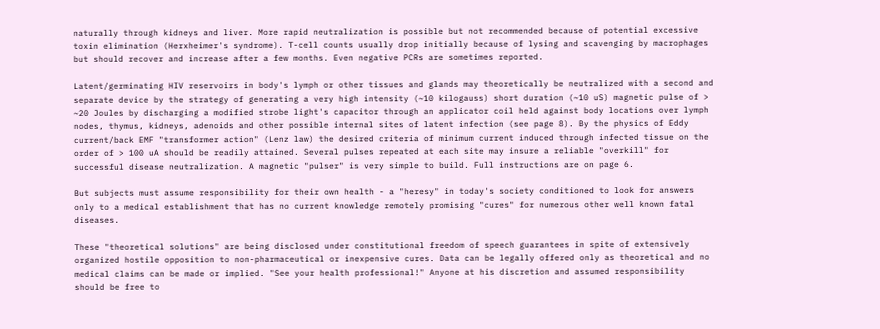naturally through kidneys and liver. More rapid neutralization is possible but not recommended because of potential excessive toxin elimination (Herxheimer's syndrome). T-cell counts usually drop initially because of lysing and scavenging by macrophages but should recover and increase after a few months. Even negative PCRs are sometimes reported.

Latent/germinating HIV reservoirs in body's lymph or other tissues and glands may theoretically be neutralized with a second and separate device by the strategy of generating a very high intensity (~10 kilogauss) short duration (~10 uS) magnetic pulse of > ~20 Joules by discharging a modified strobe light's capacitor through an applicator coil held against body locations over lymph nodes, thymus, kidneys, adenoids and other possible internal sites of latent infection (see page 8). By the physics of Eddy current/back EMF "transformer action" (Lenz law) the desired criteria of minimum current induced through infected tissue on the order of > 100 uA should be readily attained. Several pulses repeated at each site may insure a reliable "overkill" for successful disease neutralization. A magnetic "pulser" is very simple to build. Full instructions are on page 6.

But subjects must assume responsibility for their own health - a "heresy" in today's society conditioned to look for answers only to a medical establishment that has no current knowledge remotely promising "cures" for numerous other well known fatal diseases.

These "theoretical solutions" are being disclosed under constitutional freedom of speech guarantees in spite of extensively organized hostile opposition to non-pharmaceutical or inexpensive cures. Data can be legally offered only as theoretical and no medical claims can be made or implied. "See your health professional!" Anyone at his discretion and assumed responsibility should be free to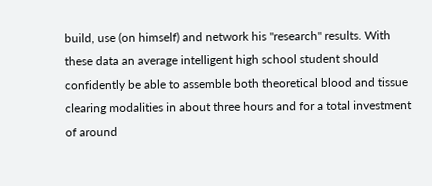build, use (on himself) and network his "research" results. With these data an average intelligent high school student should confidently be able to assemble both theoretical blood and tissue clearing modalities in about three hours and for a total investment of around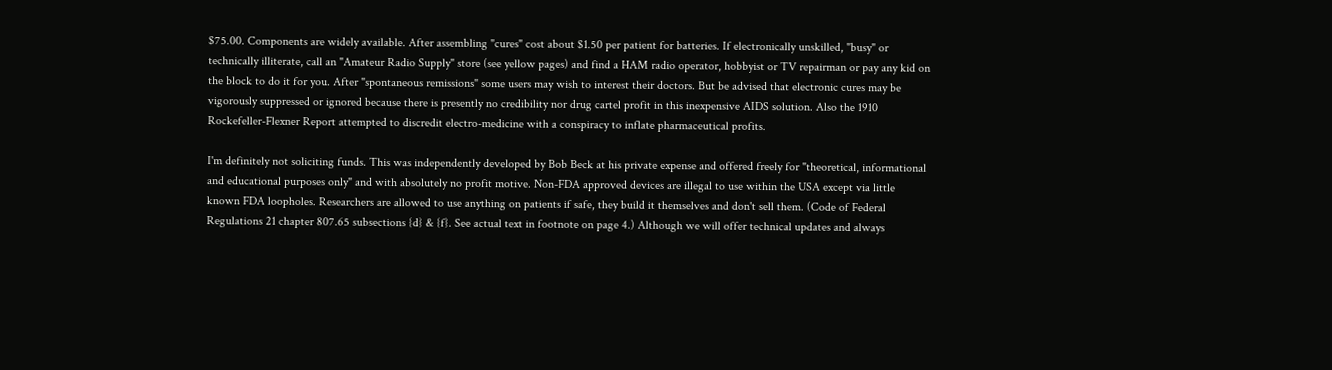$75.00. Components are widely available. After assembling "cures" cost about $1.50 per patient for batteries. If electronically unskilled, "busy" or technically illiterate, call an "Amateur Radio Supply" store (see yellow pages) and find a HAM radio operator, hobbyist or TV repairman or pay any kid on the block to do it for you. After "spontaneous remissions" some users may wish to interest their doctors. But be advised that electronic cures may be vigorously suppressed or ignored because there is presently no credibility nor drug cartel profit in this inexpensive AIDS solution. Also the 1910 Rockefeller-Flexner Report attempted to discredit electro-medicine with a conspiracy to inflate pharmaceutical profits.

I'm definitely not soliciting funds. This was independently developed by Bob Beck at his private expense and offered freely for "theoretical, informational and educational purposes only" and with absolutely no profit motive. Non-FDA approved devices are illegal to use within the USA except via little known FDA loopholes. Researchers are allowed to use anything on patients if safe, they build it themselves and don't sell them. (Code of Federal Regulations 21 chapter 807.65 subsections {d} & {f}. See actual text in footnote on page 4.) Although we will offer technical updates and always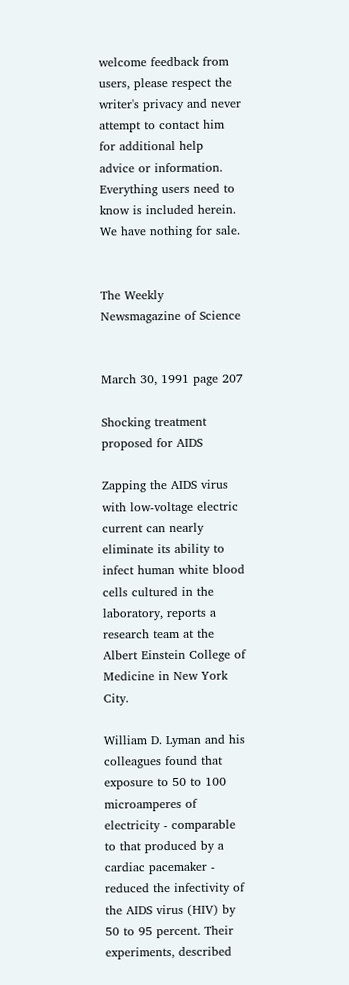welcome feedback from users, please respect the writer's privacy and never attempt to contact him for additional help advice or information. Everything users need to know is included herein. We have nothing for sale.


The Weekly Newsmagazine of Science


March 30, 1991 page 207

Shocking treatment proposed for AIDS

Zapping the AIDS virus with low-voltage electric current can nearly eliminate its ability to infect human white blood cells cultured in the laboratory, reports a research team at the Albert Einstein College of Medicine in New York City.

William D. Lyman and his colleagues found that exposure to 50 to 100 microamperes of electricity - comparable to that produced by a cardiac pacemaker - reduced the infectivity of the AIDS virus (HIV) by 50 to 95 percent. Their experiments, described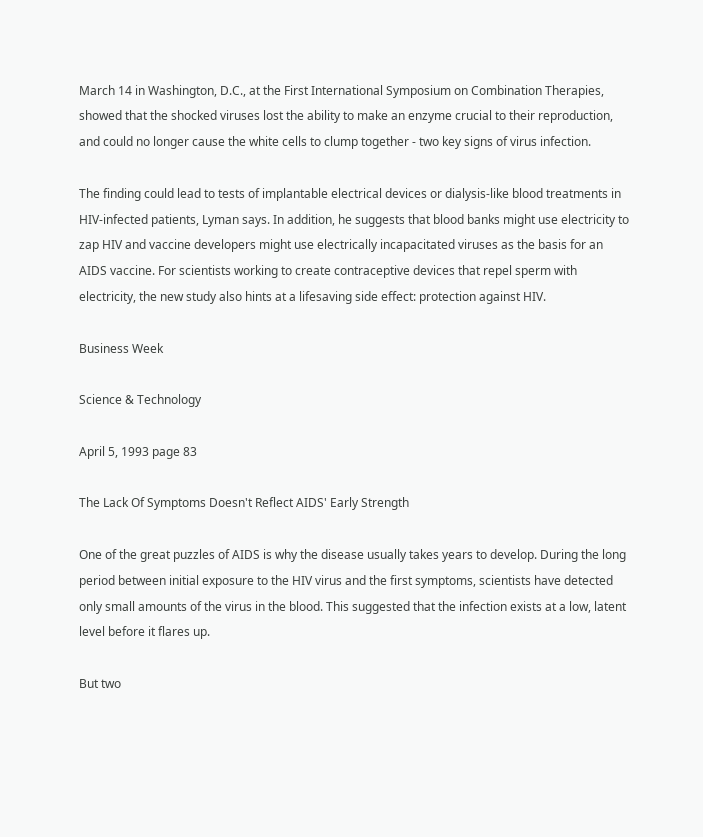March 14 in Washington, D.C., at the First International Symposium on Combination Therapies, showed that the shocked viruses lost the ability to make an enzyme crucial to their reproduction, and could no longer cause the white cells to clump together - two key signs of virus infection.

The finding could lead to tests of implantable electrical devices or dialysis-like blood treatments in HIV-infected patients, Lyman says. In addition, he suggests that blood banks might use electricity to zap HIV and vaccine developers might use electrically incapacitated viruses as the basis for an AIDS vaccine. For scientists working to create contraceptive devices that repel sperm with electricity, the new study also hints at a lifesaving side effect: protection against HIV.

Business Week

Science & Technology

April 5, 1993 page 83

The Lack Of Symptoms Doesn't Reflect AIDS' Early Strength

One of the great puzzles of AIDS is why the disease usually takes years to develop. During the long period between initial exposure to the HIV virus and the first symptoms, scientists have detected only small amounts of the virus in the blood. This suggested that the infection exists at a low, latent level before it flares up.

But two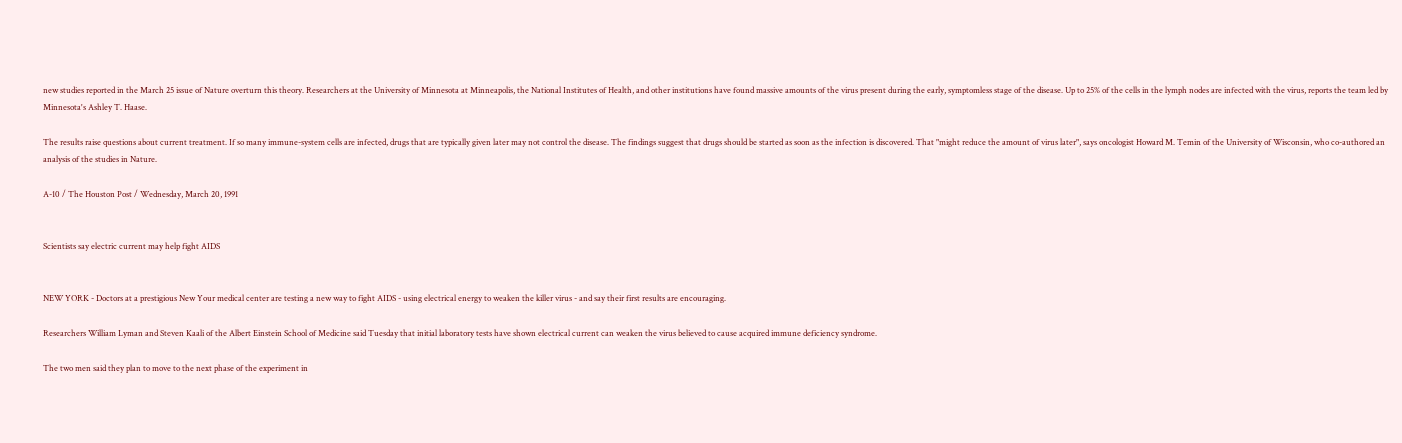new studies reported in the March 25 issue of Nature overturn this theory. Researchers at the University of Minnesota at Minneapolis, the National Institutes of Health, and other institutions have found massive amounts of the virus present during the early, symptomless stage of the disease. Up to 25% of the cells in the lymph nodes are infected with the virus, reports the team led by Minnesota's Ashley T. Haase.

The results raise questions about current treatment. If so many immune-system cells are infected, drugs that are typically given later may not control the disease. The findings suggest that drugs should be started as soon as the infection is discovered. That "might reduce the amount of virus later", says oncologist Howard M. Temin of the University of Wisconsin, who co-authored an analysis of the studies in Nature.

A-10 / The Houston Post / Wednesday, March 20, 1991


Scientists say electric current may help fight AIDS


NEW YORK - Doctors at a prestigious New Your medical center are testing a new way to fight AIDS - using electrical energy to weaken the killer virus - and say their first results are encouraging.

Researchers William Lyman and Steven Kaali of the Albert Einstein School of Medicine said Tuesday that initial laboratory tests have shown electrical current can weaken the virus believed to cause acquired immune deficiency syndrome.

The two men said they plan to move to the next phase of the experiment in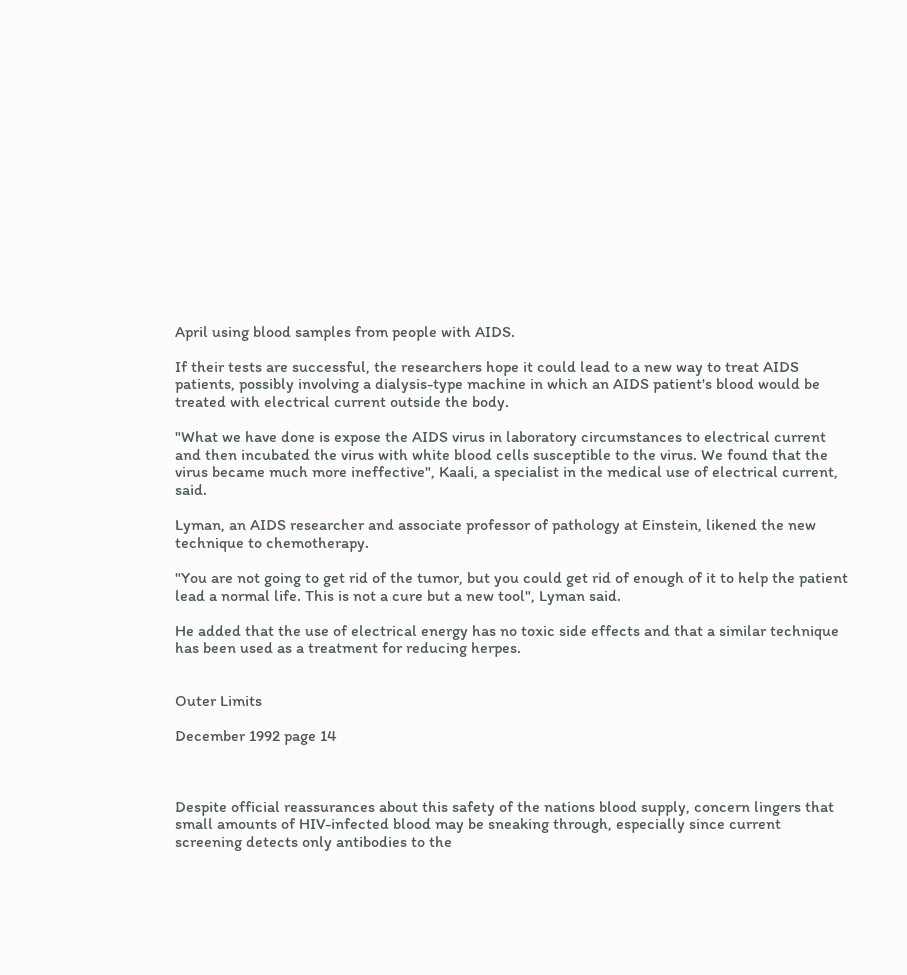April using blood samples from people with AIDS.

If their tests are successful, the researchers hope it could lead to a new way to treat AIDS patients, possibly involving a dialysis-type machine in which an AIDS patient's blood would be treated with electrical current outside the body.

"What we have done is expose the AIDS virus in laboratory circumstances to electrical current and then incubated the virus with white blood cells susceptible to the virus. We found that the virus became much more ineffective", Kaali, a specialist in the medical use of electrical current, said.

Lyman, an AIDS researcher and associate professor of pathology at Einstein, likened the new technique to chemotherapy.

"You are not going to get rid of the tumor, but you could get rid of enough of it to help the patient lead a normal life. This is not a cure but a new tool", Lyman said.

He added that the use of electrical energy has no toxic side effects and that a similar technique has been used as a treatment for reducing herpes.


Outer Limits

December 1992 page 14



Despite official reassurances about this safety of the nations blood supply, concern lingers that small amounts of HIV-infected blood may be sneaking through, especially since current screening detects only antibodies to the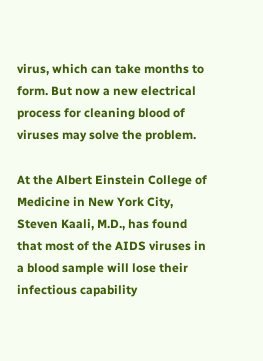virus, which can take months to form. But now a new electrical process for cleaning blood of viruses may solve the problem.

At the Albert Einstein College of Medicine in New York City, Steven Kaali, M.D., has found that most of the AIDS viruses in a blood sample will lose their infectious capability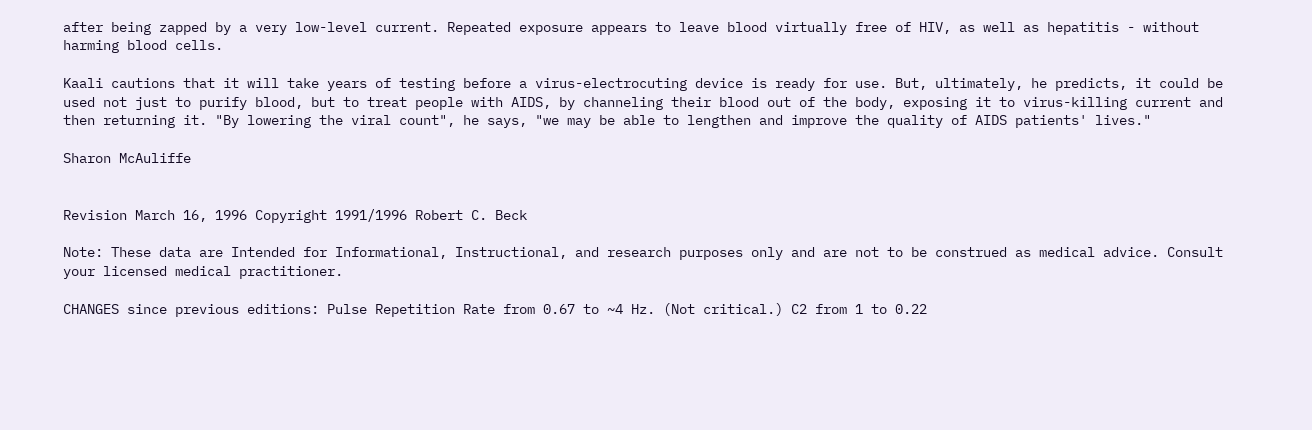after being zapped by a very low-level current. Repeated exposure appears to leave blood virtually free of HIV, as well as hepatitis - without harming blood cells.

Kaali cautions that it will take years of testing before a virus-electrocuting device is ready for use. But, ultimately, he predicts, it could be used not just to purify blood, but to treat people with AIDS, by channeling their blood out of the body, exposing it to virus-killing current and then returning it. "By lowering the viral count", he says, "we may be able to lengthen and improve the quality of AIDS patients' lives."

Sharon McAuliffe


Revision March 16, 1996 Copyright 1991/1996 Robert C. Beck

Note: These data are Intended for Informational, Instructional, and research purposes only and are not to be construed as medical advice. Consult your licensed medical practitioner.

CHANGES since previous editions: Pulse Repetition Rate from 0.67 to ~4 Hz. (Not critical.) C2 from 1 to 0.22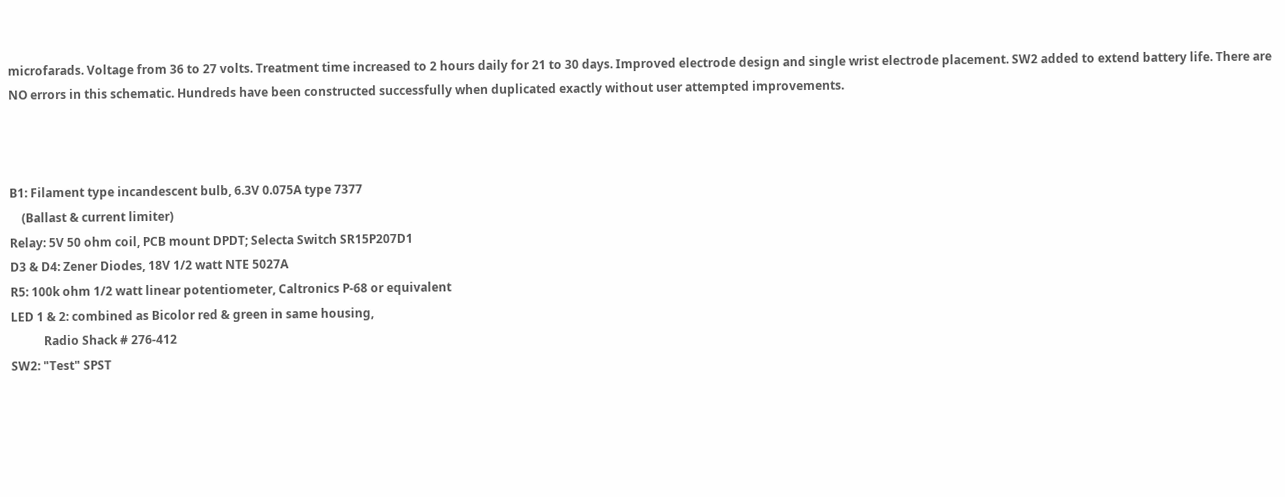microfarads. Voltage from 36 to 27 volts. Treatment time increased to 2 hours daily for 21 to 30 days. Improved electrode design and single wrist electrode placement. SW2 added to extend battery life. There are NO errors in this schematic. Hundreds have been constructed successfully when duplicated exactly without user attempted improvements.



B1: Filament type incandescent bulb, 6.3V 0.075A type 7377
    (Ballast & current limiter)
Relay: 5V 50 ohm coil, PCB mount DPDT; Selecta Switch SR15P207D1
D3 & D4: Zener Diodes, 18V 1/2 watt NTE 5027A
R5: 100k ohm 1/2 watt linear potentiometer, Caltronics P-68 or equivalent
LED 1 & 2: combined as Bicolor red & green in same housing,
           Radio Shack # 276-412
SW2: "Test" SPST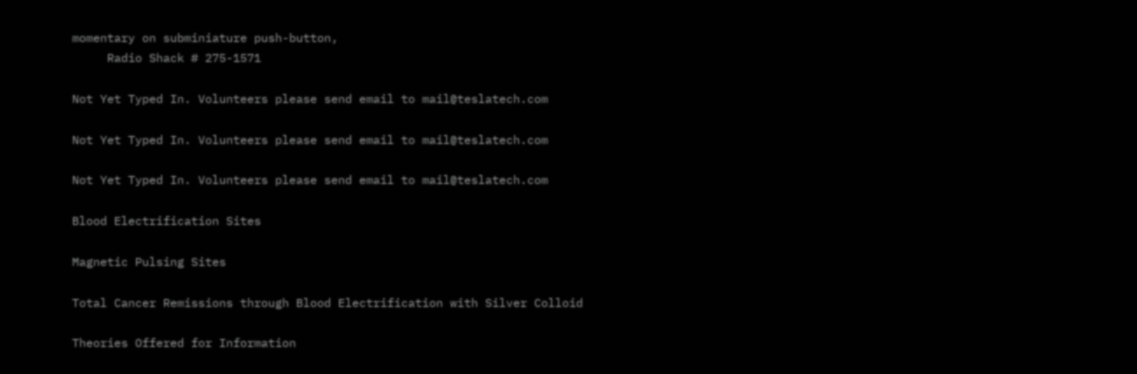momentary on subminiature push-button,
     Radio Shack # 275-1571

Not Yet Typed In. Volunteers please send email to mail@teslatech.com

Not Yet Typed In. Volunteers please send email to mail@teslatech.com

Not Yet Typed In. Volunteers please send email to mail@teslatech.com

Blood Electrification Sites

Magnetic Pulsing Sites

Total Cancer Remissions through Blood Electrification with Silver Colloid

Theories Offered for Information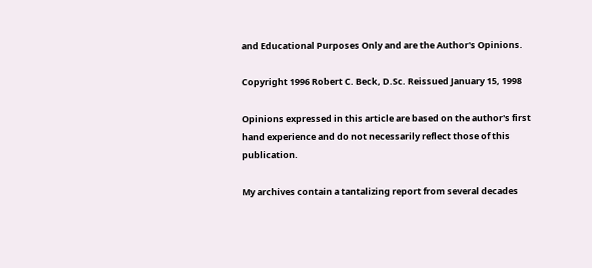and Educational Purposes Only and are the Author's Opinions.

Copyright 1996 Robert C. Beck, D.Sc. Reissued January 15, 1998

Opinions expressed in this article are based on the author's first hand experience and do not necessarily reflect those of this publication.

My archives contain a tantalizing report from several decades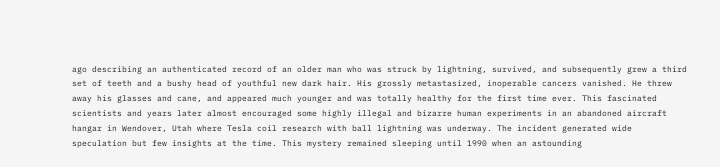ago describing an authenticated record of an older man who was struck by lightning, survived, and subsequently grew a third set of teeth and a bushy head of youthful new dark hair. His grossly metastasized, inoperable cancers vanished. He threw away his glasses and cane, and appeared much younger and was totally healthy for the first time ever. This fascinated scientists and years later almost encouraged some highly illegal and bizarre human experiments in an abandoned aircraft hangar in Wendover, Utah where Tesla coil research with ball lightning was underway. The incident generated wide speculation but few insights at the time. This mystery remained sleeping until 1990 when an astounding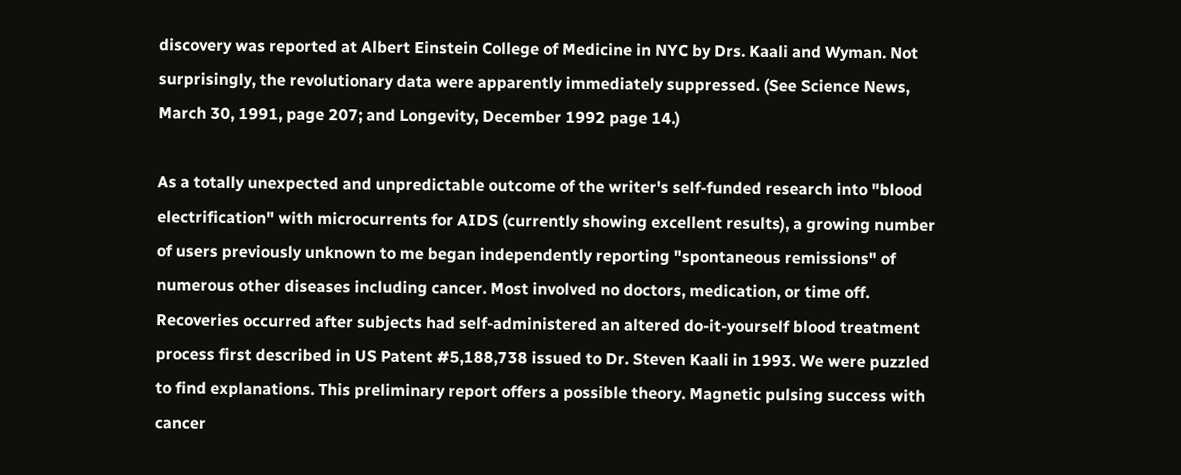discovery was reported at Albert Einstein College of Medicine in NYC by Drs. Kaali and Wyman. Not surprisingly, the revolutionary data were apparently immediately suppressed. (See Science News, March 30, 1991, page 207; and Longevity, December 1992 page 14.)

As a totally unexpected and unpredictable outcome of the writer's self-funded research into "blood electrification" with microcurrents for AIDS (currently showing excellent results), a growing number of users previously unknown to me began independently reporting "spontaneous remissions" of numerous other diseases including cancer. Most involved no doctors, medication, or time off. Recoveries occurred after subjects had self-administered an altered do-it-yourself blood treatment process first described in US Patent #5,188,738 issued to Dr. Steven Kaali in 1993. We were puzzled to find explanations. This preliminary report offers a possible theory. Magnetic pulsing success with cancer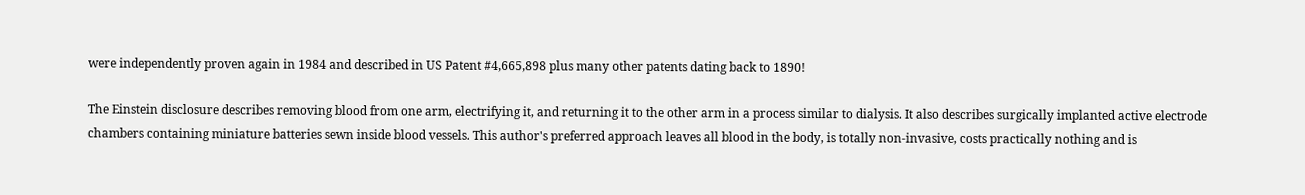were independently proven again in 1984 and described in US Patent #4,665,898 plus many other patents dating back to 1890!

The Einstein disclosure describes removing blood from one arm, electrifying it, and returning it to the other arm in a process similar to dialysis. It also describes surgically implanted active electrode chambers containing miniature batteries sewn inside blood vessels. This author's preferred approach leaves all blood in the body, is totally non-invasive, costs practically nothing and is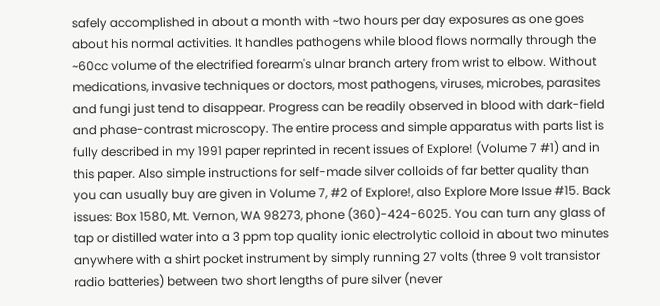safely accomplished in about a month with ~two hours per day exposures as one goes about his normal activities. It handles pathogens while blood flows normally through the ~60cc volume of the electrified forearm's ulnar branch artery from wrist to elbow. Without medications, invasive techniques or doctors, most pathogens, viruses, microbes, parasites and fungi just tend to disappear. Progress can be readily observed in blood with dark-field and phase-contrast microscopy. The entire process and simple apparatus with parts list is fully described in my 1991 paper reprinted in recent issues of Explore! (Volume 7 #1) and in this paper. Also simple instructions for self-made silver colloids of far better quality than you can usually buy are given in Volume 7, #2 of Explore!, also Explore More Issue #15. Back issues: Box 1580, Mt. Vernon, WA 98273, phone (360)-424-6025. You can turn any glass of tap or distilled water into a 3 ppm top quality ionic electrolytic colloid in about two minutes anywhere with a shirt pocket instrument by simply running 27 volts (three 9 volt transistor radio batteries) between two short lengths of pure silver (never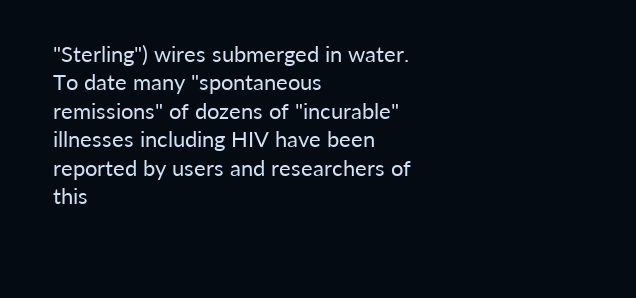"Sterling") wires submerged in water. To date many "spontaneous remissions" of dozens of "incurable" illnesses including HIV have been reported by users and researchers of this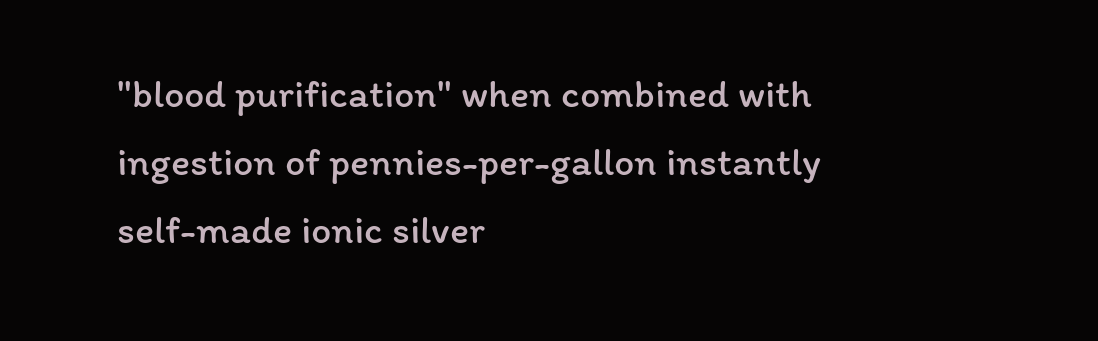"blood purification" when combined with ingestion of pennies-per-gallon instantly self-made ionic silver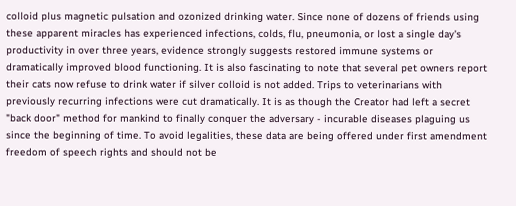colloid plus magnetic pulsation and ozonized drinking water. Since none of dozens of friends using these apparent miracles has experienced infections, colds, flu, pneumonia, or lost a single day's productivity in over three years, evidence strongly suggests restored immune systems or dramatically improved blood functioning. It is also fascinating to note that several pet owners report their cats now refuse to drink water if silver colloid is not added. Trips to veterinarians with previously recurring infections were cut dramatically. It is as though the Creator had left a secret "back door" method for mankind to finally conquer the adversary - incurable diseases plaguing us since the beginning of time. To avoid legalities, these data are being offered under first amendment freedom of speech rights and should not be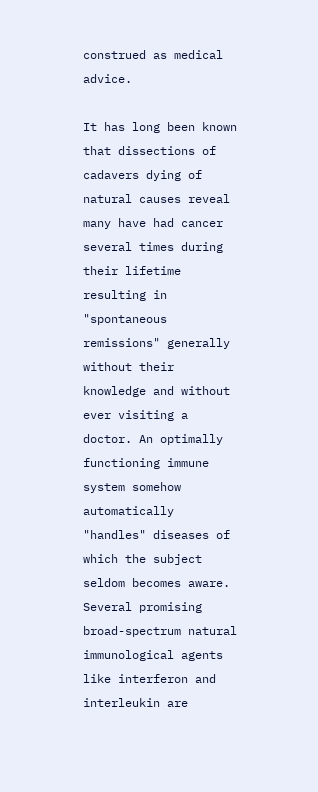construed as medical advice.

It has long been known that dissections of cadavers dying of natural causes reveal many have had cancer several times during their lifetime resulting in "spontaneous remissions" generally without their knowledge and without ever visiting a doctor. An optimally functioning immune system somehow automatically "handles" diseases of which the subject seldom becomes aware. Several promising broad-spectrum natural immunological agents like interferon and interleukin are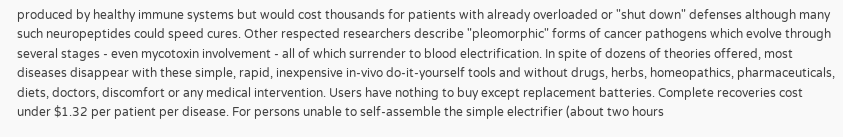produced by healthy immune systems but would cost thousands for patients with already overloaded or "shut down" defenses although many such neuropeptides could speed cures. Other respected researchers describe "pleomorphic" forms of cancer pathogens which evolve through several stages - even mycotoxin involvement - all of which surrender to blood electrification. In spite of dozens of theories offered, most diseases disappear with these simple, rapid, inexpensive in-vivo do-it-yourself tools and without drugs, herbs, homeopathics, pharmaceuticals, diets, doctors, discomfort or any medical intervention. Users have nothing to buy except replacement batteries. Complete recoveries cost under $1.32 per patient per disease. For persons unable to self-assemble the simple electrifier (about two hours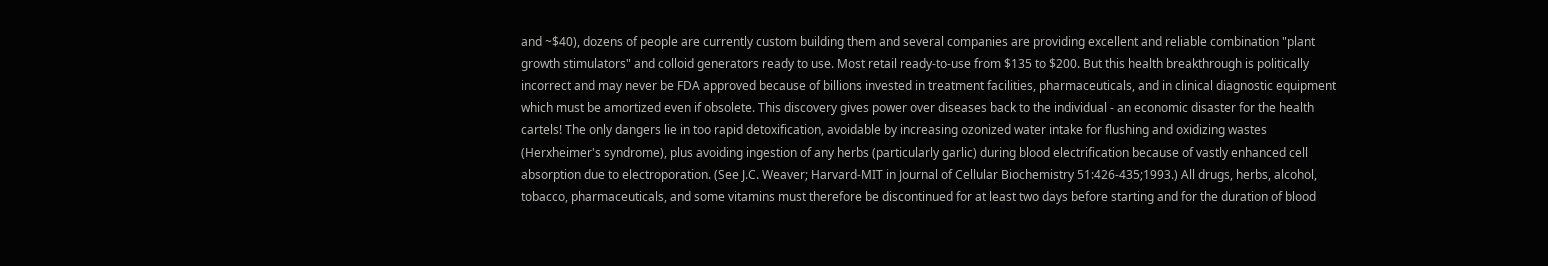and ~$40), dozens of people are currently custom building them and several companies are providing excellent and reliable combination "plant growth stimulators" and colloid generators ready to use. Most retail ready-to-use from $135 to $200. But this health breakthrough is politically incorrect and may never be FDA approved because of billions invested in treatment facilities, pharmaceuticals, and in clinical diagnostic equipment which must be amortized even if obsolete. This discovery gives power over diseases back to the individual - an economic disaster for the health cartels! The only dangers lie in too rapid detoxification, avoidable by increasing ozonized water intake for flushing and oxidizing wastes (Herxheimer's syndrome), plus avoiding ingestion of any herbs (particularly garlic) during blood electrification because of vastly enhanced cell absorption due to electroporation. (See J.C. Weaver; Harvard-MIT in Journal of Cellular Biochemistry 51:426-435;1993.) All drugs, herbs, alcohol, tobacco, pharmaceuticals, and some vitamins must therefore be discontinued for at least two days before starting and for the duration of blood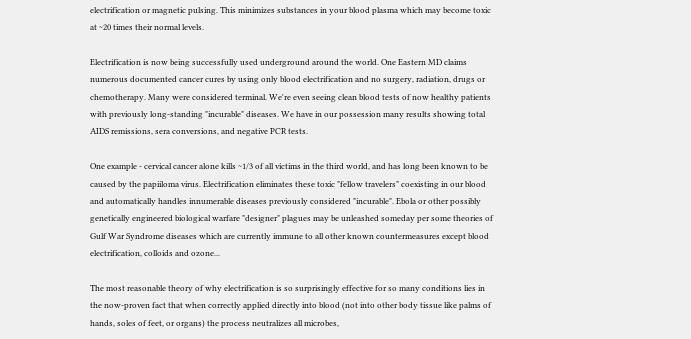electrification or magnetic pulsing. This minimizes substances in your blood plasma which may become toxic at ~20 times their normal levels.

Electrification is now being successfully used underground around the world. One Eastern MD claims numerous documented cancer cures by using only blood electrification and no surgery, radiation, drugs or chemotherapy. Many were considered terminal. We're even seeing clean blood tests of now healthy patients with previously long-standing "incurable" diseases. We have in our possession many results showing total AIDS remissions, sera conversions, and negative PCR tests.

One example - cervical cancer alone kills ~1/3 of all victims in the third world, and has long been known to be caused by the papiiloma virus. Electrification eliminates these toxic "fellow travelers" coexisting in our blood and automatically handles innumerable diseases previously considered "incurable". Ebola or other possibly genetically engineered biological warfare "designer" plagues may be unleashed someday per some theories of Gulf War Syndrome diseases which are currently immune to all other known countermeasures except blood electrification, colloids and ozone...

The most reasonable theory of why electrification is so surprisingly effective for so many conditions lies in the now-proven fact that when correctly applied directly into blood (not into other body tissue like palms of hands, soles of feet, or organs) the process neutralizes all microbes,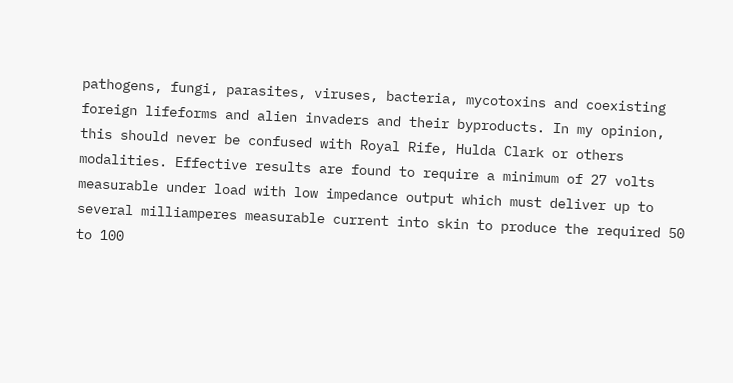pathogens, fungi, parasites, viruses, bacteria, mycotoxins and coexisting foreign lifeforms and alien invaders and their byproducts. In my opinion, this should never be confused with Royal Rife, Hulda Clark or others modalities. Effective results are found to require a minimum of 27 volts measurable under load with low impedance output which must deliver up to several milliamperes measurable current into skin to produce the required 50 to 100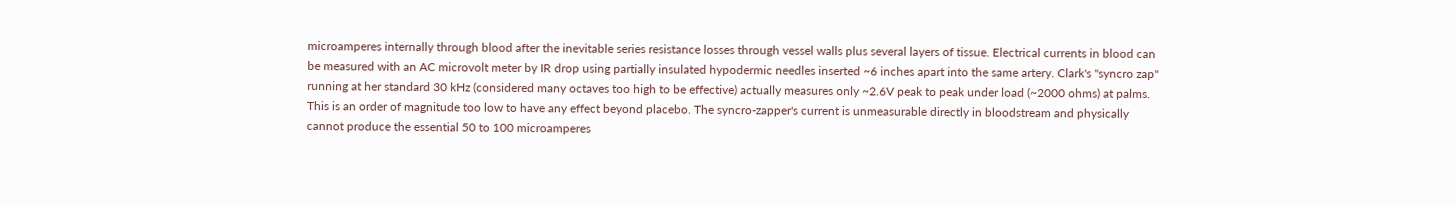microamperes internally through blood after the inevitable series resistance losses through vessel walls plus several layers of tissue. Electrical currents in blood can be measured with an AC microvolt meter by IR drop using partially insulated hypodermic needles inserted ~6 inches apart into the same artery. Clark's "syncro zap" running at her standard 30 kHz (considered many octaves too high to be effective) actually measures only ~2.6V peak to peak under load (~2000 ohms) at palms. This is an order of magnitude too low to have any effect beyond placebo. The syncro-zapper's current is unmeasurable directly in bloodstream and physically cannot produce the essential 50 to 100 microamperes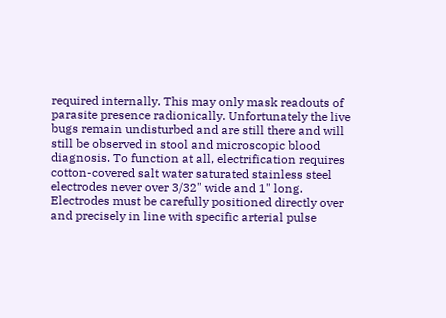required internally. This may only mask readouts of parasite presence radionically. Unfortunately the live bugs remain undisturbed and are still there and will still be observed in stool and microscopic blood diagnosis. To function at all, electrification requires cotton-covered salt water saturated stainless steel electrodes never over 3/32" wide and 1" long. Electrodes must be carefully positioned directly over and precisely in line with specific arterial pulse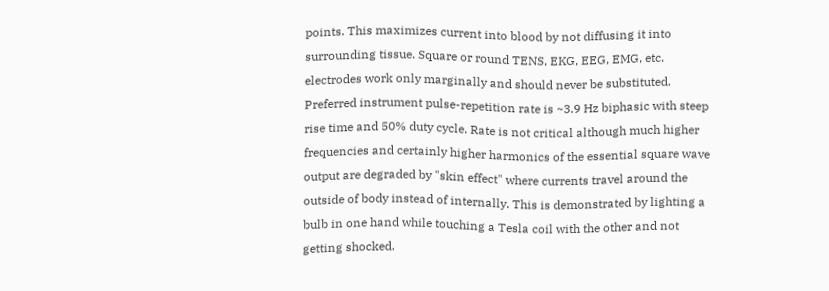points. This maximizes current into blood by not diffusing it into surrounding tissue. Square or round TENS, EKG, EEG, EMG, etc. electrodes work only marginally and should never be substituted. Preferred instrument pulse-repetition rate is ~3.9 Hz biphasic with steep rise time and 50% duty cycle. Rate is not critical although much higher frequencies and certainly higher harmonics of the essential square wave output are degraded by "skin effect" where currents travel around the outside of body instead of internally. This is demonstrated by lighting a bulb in one hand while touching a Tesla coil with the other and not getting shocked.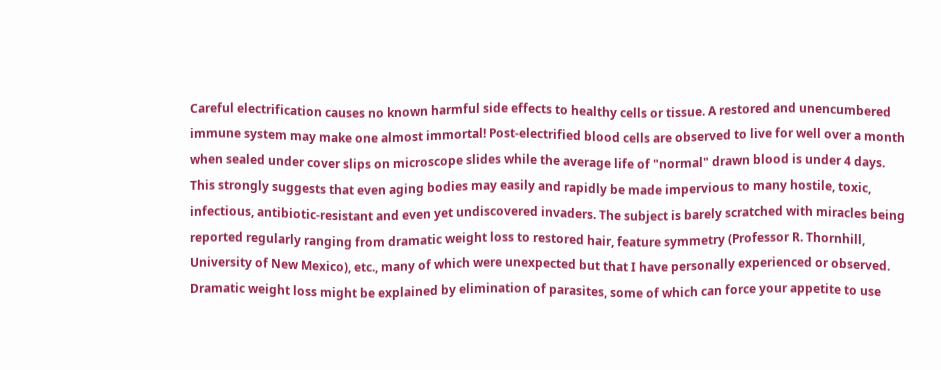Careful electrification causes no known harmful side effects to healthy cells or tissue. A restored and unencumbered immune system may make one almost immortal! Post-electrified blood cells are observed to live for well over a month when sealed under cover slips on microscope slides while the average life of "normal" drawn blood is under 4 days. This strongly suggests that even aging bodies may easily and rapidly be made impervious to many hostile, toxic, infectious, antibiotic-resistant and even yet undiscovered invaders. The subject is barely scratched with miracles being reported regularly ranging from dramatic weight loss to restored hair, feature symmetry (Professor R. Thornhill, University of New Mexico), etc., many of which were unexpected but that I have personally experienced or observed. Dramatic weight loss might be explained by elimination of parasites, some of which can force your appetite to use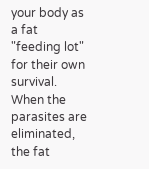your body as a fat "feeding lot" for their own survival. When the parasites are eliminated, the fat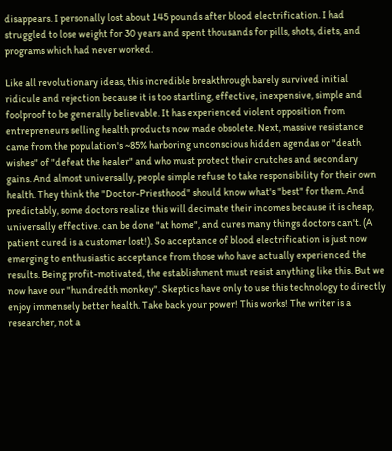disappears. I personally lost about 145 pounds after blood electrification. I had struggled to lose weight for 30 years and spent thousands for pills, shots, diets, and programs which had never worked.

Like all revolutionary ideas, this incredible breakthrough barely survived initial ridicule and rejection because it is too startling, effective, inexpensive, simple and foolproof to be generally believable. It has experienced violent opposition from entrepreneurs selling health products now made obsolete. Next, massive resistance came from the population's ~85% harboring unconscious hidden agendas or "death wishes" of "defeat the healer" and who must protect their crutches and secondary gains. And almost universally, people simple refuse to take responsibility for their own health. They think the "Doctor-Priesthood" should know what's "best" for them. And predictably, some doctors realize this will decimate their incomes because it is cheap, universally effective. can be done "at home", and cures many things doctors can't. (A patient cured is a customer lost!). So acceptance of blood electrification is just now emerging to enthusiastic acceptance from those who have actually experienced the results. Being profit-motivated, the establishment must resist anything like this. But we now have our "hundredth monkey". Skeptics have only to use this technology to directly enjoy immensely better health. Take back your power! This works! The writer is a researcher, not a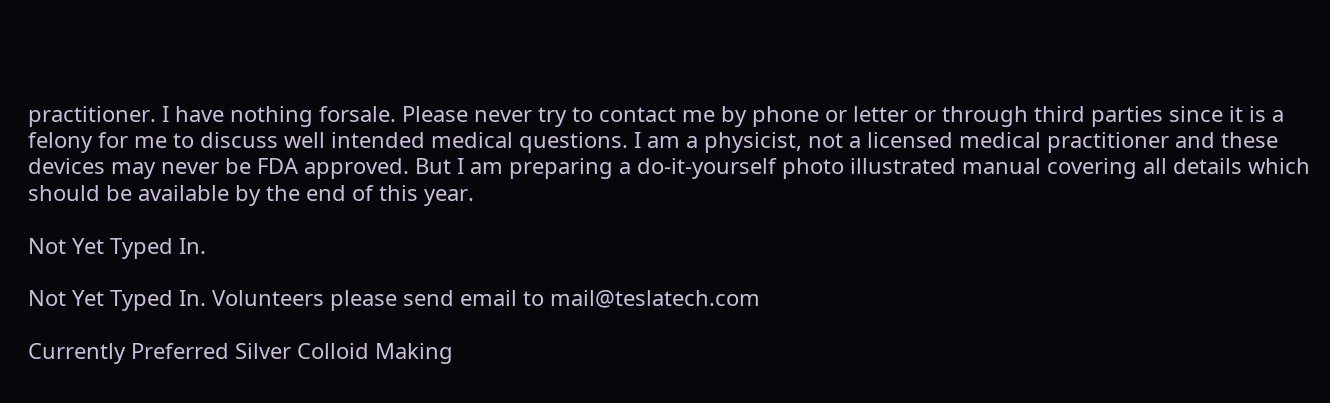practitioner. I have nothing forsale. Please never try to contact me by phone or letter or through third parties since it is a felony for me to discuss well intended medical questions. I am a physicist, not a licensed medical practitioner and these devices may never be FDA approved. But I am preparing a do-it-yourself photo illustrated manual covering all details which should be available by the end of this year.

Not Yet Typed In.

Not Yet Typed In. Volunteers please send email to mail@teslatech.com

Currently Preferred Silver Colloid Making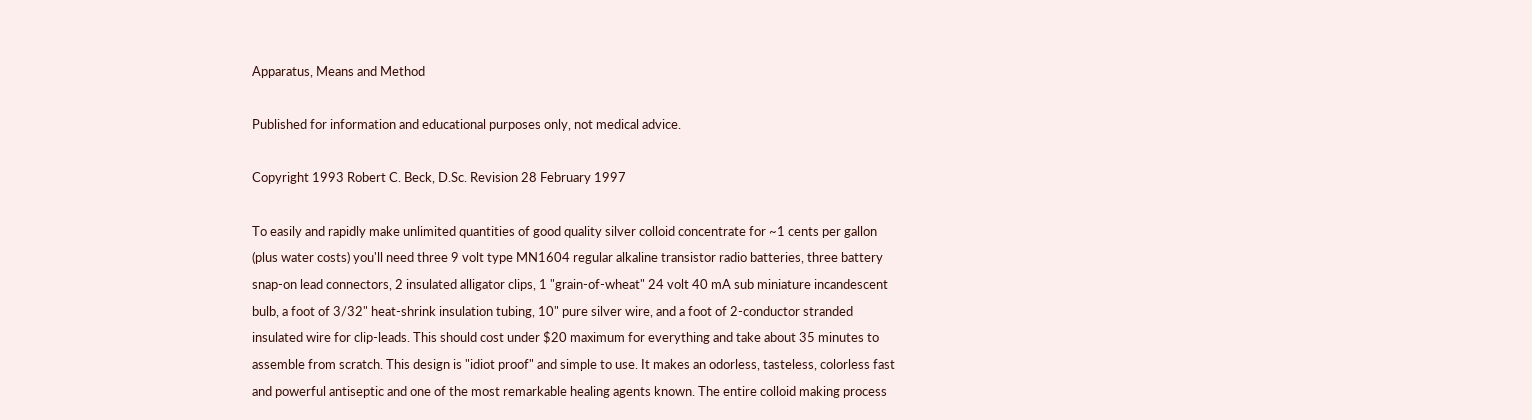Apparatus, Means and Method

Published for information and educational purposes only, not medical advice.

Copyright 1993 Robert C. Beck, D.Sc. Revision 28 February 1997

To easily and rapidly make unlimited quantities of good quality silver colloid concentrate for ~1 cents per gallon (plus water costs) you'll need three 9 volt type MN1604 regular alkaline transistor radio batteries, three battery snap-on lead connectors, 2 insulated alligator clips, 1 "grain-of-wheat" 24 volt 40 mA sub miniature incandescent bulb, a foot of 3/32" heat-shrink insulation tubing, 10" pure silver wire, and a foot of 2-conductor stranded insulated wire for clip-leads. This should cost under $20 maximum for everything and take about 35 minutes to assemble from scratch. This design is "idiot proof" and simple to use. It makes an odorless, tasteless, colorless fast and powerful antiseptic and one of the most remarkable healing agents known. The entire colloid making process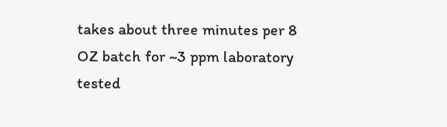takes about three minutes per 8 OZ batch for ~3 ppm laboratory tested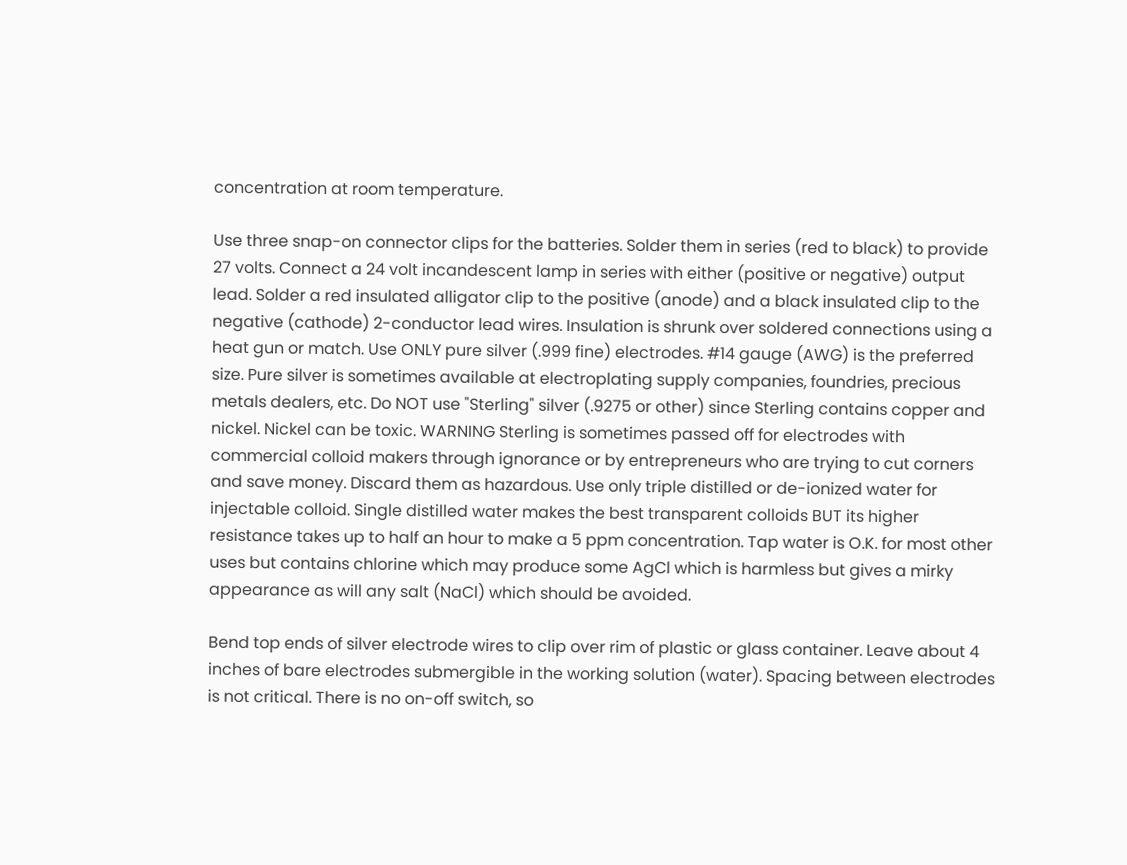concentration at room temperature.

Use three snap-on connector clips for the batteries. Solder them in series (red to black) to provide 27 volts. Connect a 24 volt incandescent lamp in series with either (positive or negative) output lead. Solder a red insulated alligator clip to the positive (anode) and a black insulated clip to the negative (cathode) 2-conductor lead wires. Insulation is shrunk over soldered connections using a heat gun or match. Use ONLY pure silver (.999 fine) electrodes. #14 gauge (AWG) is the preferred size. Pure silver is sometimes available at electroplating supply companies, foundries, precious metals dealers, etc. Do NOT use "Sterling" silver (.9275 or other) since Sterling contains copper and nickel. Nickel can be toxic. WARNING Sterling is sometimes passed off for electrodes with commercial colloid makers through ignorance or by entrepreneurs who are trying to cut corners and save money. Discard them as hazardous. Use only triple distilled or de-ionized water for injectable colloid. Single distilled water makes the best transparent colloids BUT its higher resistance takes up to half an hour to make a 5 ppm concentration. Tap water is O.K. for most other uses but contains chlorine which may produce some AgCl which is harmless but gives a mirky appearance as will any salt (NaCl) which should be avoided.

Bend top ends of silver electrode wires to clip over rim of plastic or glass container. Leave about 4 inches of bare electrodes submergible in the working solution (water). Spacing between electrodes is not critical. There is no on-off switch, so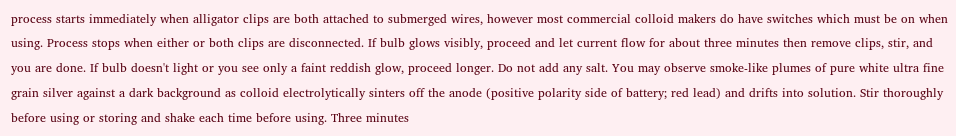process starts immediately when alligator clips are both attached to submerged wires, however most commercial colloid makers do have switches which must be on when using. Process stops when either or both clips are disconnected. If bulb glows visibly, proceed and let current flow for about three minutes then remove clips, stir, and you are done. If bulb doesn't light or you see only a faint reddish glow, proceed longer. Do not add any salt. You may observe smoke-like plumes of pure white ultra fine grain silver against a dark background as colloid electrolytically sinters off the anode (positive polarity side of battery; red lead) and drifts into solution. Stir thoroughly before using or storing and shake each time before using. Three minutes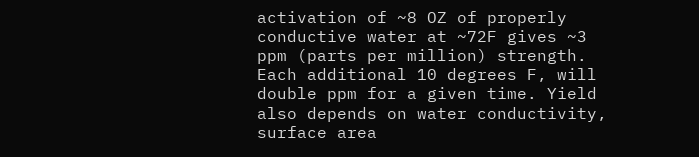activation of ~8 OZ of properly conductive water at ~72F gives ~3 ppm (parts per million) strength. Each additional 10 degrees F, will double ppm for a given time. Yield also depends on water conductivity, surface area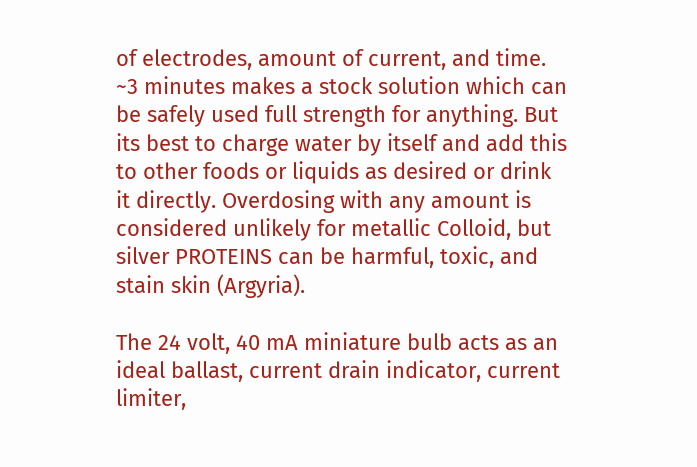of electrodes, amount of current, and time. ~3 minutes makes a stock solution which can be safely used full strength for anything. But its best to charge water by itself and add this to other foods or liquids as desired or drink it directly. Overdosing with any amount is considered unlikely for metallic Colloid, but silver PROTEINS can be harmful, toxic, and stain skin (Argyria).

The 24 volt, 40 mA miniature bulb acts as an ideal ballast, current drain indicator, current limiter,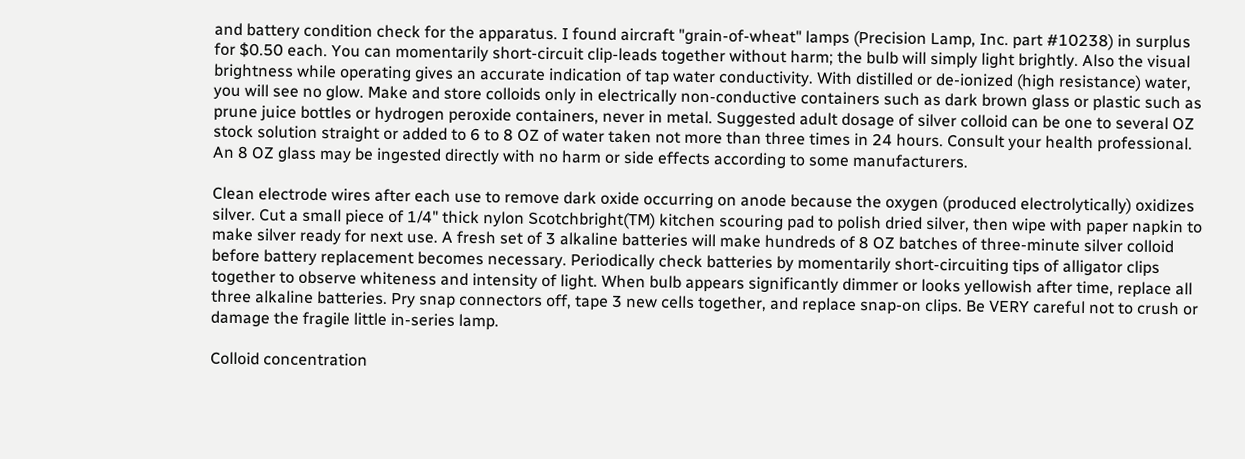and battery condition check for the apparatus. I found aircraft "grain-of-wheat" lamps (Precision Lamp, Inc. part #10238) in surplus for $0.50 each. You can momentarily short-circuit clip-leads together without harm; the bulb will simply light brightly. Also the visual brightness while operating gives an accurate indication of tap water conductivity. With distilled or de-ionized (high resistance) water, you will see no glow. Make and store colloids only in electrically non-conductive containers such as dark brown glass or plastic such as prune juice bottles or hydrogen peroxide containers, never in metal. Suggested adult dosage of silver colloid can be one to several OZ stock solution straight or added to 6 to 8 OZ of water taken not more than three times in 24 hours. Consult your health professional. An 8 OZ glass may be ingested directly with no harm or side effects according to some manufacturers.

Clean electrode wires after each use to remove dark oxide occurring on anode because the oxygen (produced electrolytically) oxidizes silver. Cut a small piece of 1/4" thick nylon Scotchbright(TM) kitchen scouring pad to polish dried silver, then wipe with paper napkin to make silver ready for next use. A fresh set of 3 alkaline batteries will make hundreds of 8 OZ batches of three-minute silver colloid before battery replacement becomes necessary. Periodically check batteries by momentarily short-circuiting tips of alligator clips together to observe whiteness and intensity of light. When bulb appears significantly dimmer or looks yellowish after time, replace all three alkaline batteries. Pry snap connectors off, tape 3 new cells together, and replace snap-on clips. Be VERY careful not to crush or damage the fragile little in-series lamp.

Colloid concentration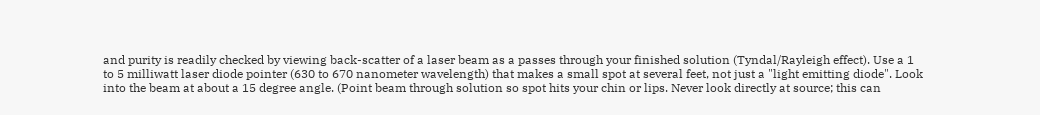and purity is readily checked by viewing back-scatter of a laser beam as a passes through your finished solution (Tyndal/Rayleigh effect). Use a 1 to 5 milliwatt laser diode pointer (630 to 670 nanometer wavelength) that makes a small spot at several feet, not just a "light emitting diode". Look into the beam at about a 15 degree angle. (Point beam through solution so spot hits your chin or lips. Never look directly at source; this can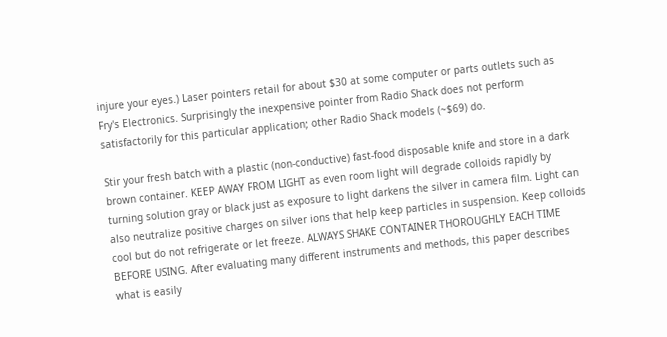injure your eyes.) Laser pointers retail for about $30 at some computer or parts outlets such as Fry's Electronics. Surprisingly the inexpensive pointer from Radio Shack does not perform satisfactorily for this particular application; other Radio Shack models (~$69) do.

Stir your fresh batch with a plastic (non-conductive) fast-food disposable knife and store in a dark brown container. KEEP AWAY FROM LIGHT as even room light will degrade colloids rapidly by turning solution gray or black just as exposure to light darkens the silver in camera film. Light can also neutralize positive charges on silver ions that help keep particles in suspension. Keep colloids cool but do not refrigerate or let freeze. ALWAYS SHAKE CONTAINER THOROUGHLY EACH TIME BEFORE USING. After evaluating many different instruments and methods, this paper describes what is easily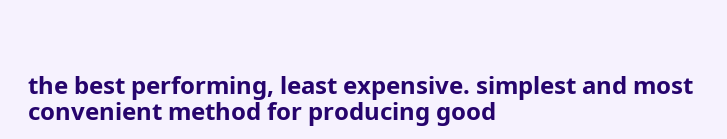the best performing, least expensive. simplest and most convenient method for producing good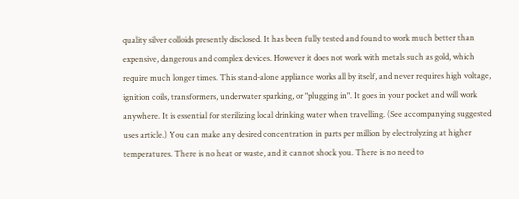quality silver colloids presently disclosed. It has been fully tested and found to work much better than expensive, dangerous and complex devices. However it does not work with metals such as gold, which require much longer times. This stand-alone appliance works all by itself, and never requires high voltage, ignition coils, transformers, underwater sparking, or "plugging in". It goes in your pocket and will work anywhere. It is essential for sterilizing local drinking water when travelling. (See accompanying suggested uses article.) You can make any desired concentration in parts per million by electrolyzing at higher temperatures. There is no heat or waste, and it cannot shock you. There is no need to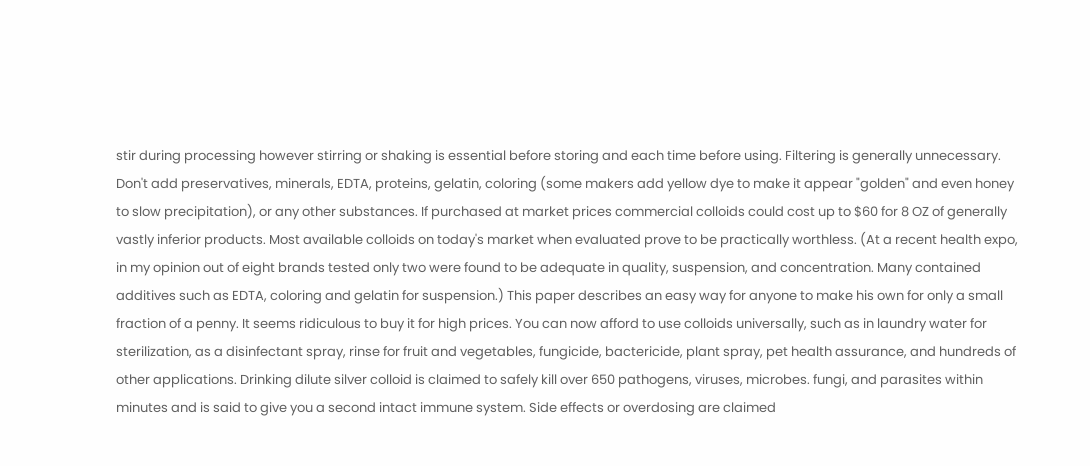stir during processing however stirring or shaking is essential before storing and each time before using. Filtering is generally unnecessary. Don't add preservatives, minerals, EDTA, proteins, gelatin, coloring (some makers add yellow dye to make it appear "golden" and even honey to slow precipitation), or any other substances. If purchased at market prices commercial colloids could cost up to $60 for 8 OZ of generally vastly inferior products. Most available colloids on today's market when evaluated prove to be practically worthless. (At a recent health expo, in my opinion out of eight brands tested only two were found to be adequate in quality, suspension, and concentration. Many contained additives such as EDTA, coloring and gelatin for suspension.) This paper describes an easy way for anyone to make his own for only a small fraction of a penny. It seems ridiculous to buy it for high prices. You can now afford to use colloids universally, such as in laundry water for sterilization, as a disinfectant spray, rinse for fruit and vegetables, fungicide, bactericide, plant spray, pet health assurance, and hundreds of other applications. Drinking dilute silver colloid is claimed to safely kill over 650 pathogens, viruses, microbes. fungi, and parasites within minutes and is said to give you a second intact immune system. Side effects or overdosing are claimed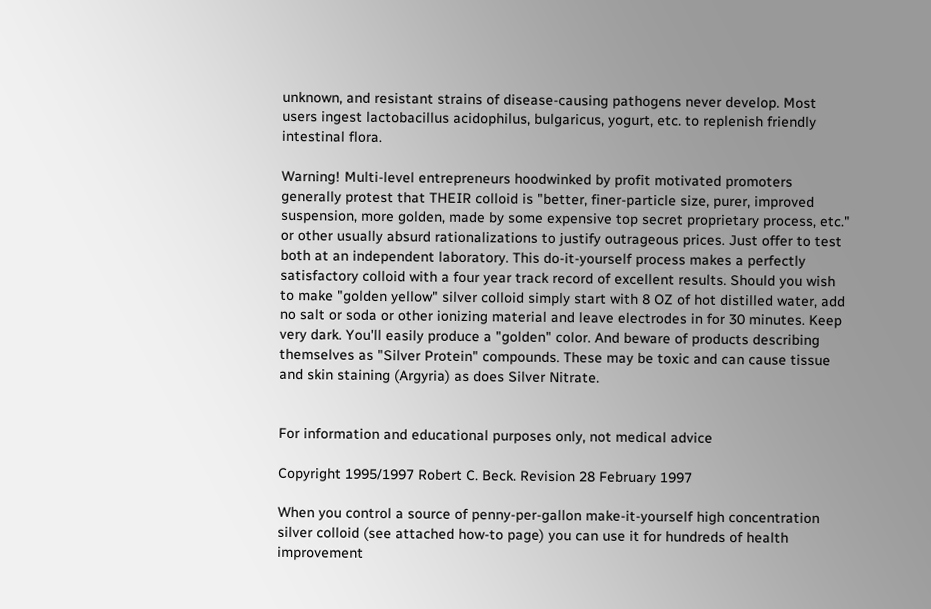unknown, and resistant strains of disease-causing pathogens never develop. Most users ingest lactobacillus acidophilus, bulgaricus, yogurt, etc. to replenish friendly intestinal flora.

Warning! Multi-level entrepreneurs hoodwinked by profit motivated promoters generally protest that THEIR colloid is "better, finer-particle size, purer, improved suspension, more golden, made by some expensive top secret proprietary process, etc." or other usually absurd rationalizations to justify outrageous prices. Just offer to test both at an independent laboratory. This do-it-yourself process makes a perfectly satisfactory colloid with a four year track record of excellent results. Should you wish to make "golden yellow" silver colloid simply start with 8 OZ of hot distilled water, add no salt or soda or other ionizing material and leave electrodes in for 30 minutes. Keep very dark. You'll easily produce a "golden" color. And beware of products describing themselves as "Silver Protein" compounds. These may be toxic and can cause tissue and skin staining (Argyria) as does Silver Nitrate.


For information and educational purposes only, not medical advice

Copyright 1995/1997 Robert C. Beck. Revision 28 February 1997

When you control a source of penny-per-gallon make-it-yourself high concentration silver colloid (see attached how-to page) you can use it for hundreds of health improvement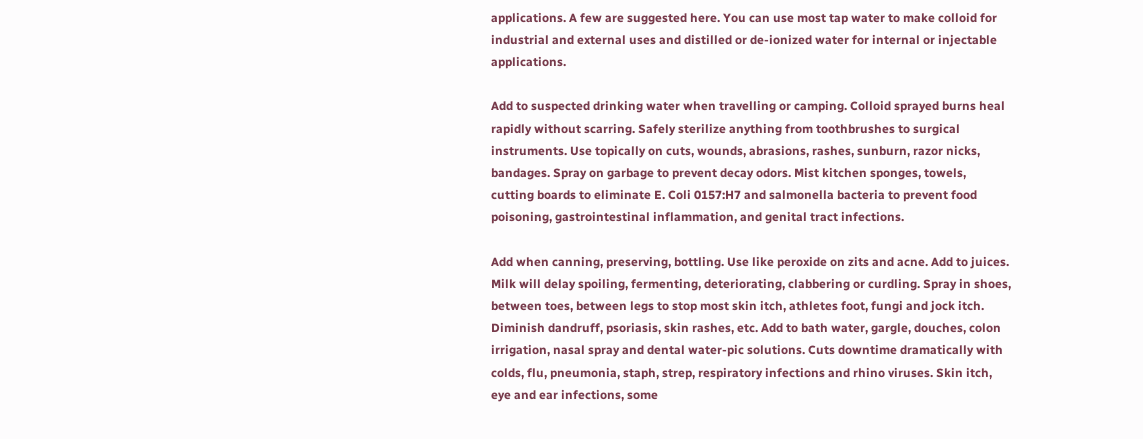applications. A few are suggested here. You can use most tap water to make colloid for industrial and external uses and distilled or de-ionized water for internal or injectable applications.

Add to suspected drinking water when travelling or camping. Colloid sprayed burns heal rapidly without scarring. Safely sterilize anything from toothbrushes to surgical instruments. Use topically on cuts, wounds, abrasions, rashes, sunburn, razor nicks, bandages. Spray on garbage to prevent decay odors. Mist kitchen sponges, towels, cutting boards to eliminate E. Coli 0157:H7 and salmonella bacteria to prevent food poisoning, gastrointestinal inflammation, and genital tract infections.

Add when canning, preserving, bottling. Use like peroxide on zits and acne. Add to juices. Milk will delay spoiling, fermenting, deteriorating, clabbering or curdling. Spray in shoes, between toes, between legs to stop most skin itch, athletes foot, fungi and jock itch. Diminish dandruff, psoriasis, skin rashes, etc. Add to bath water, gargle, douches, colon irrigation, nasal spray and dental water-pic solutions. Cuts downtime dramatically with colds, flu, pneumonia, staph, strep, respiratory infections and rhino viruses. Skin itch, eye and ear infections, some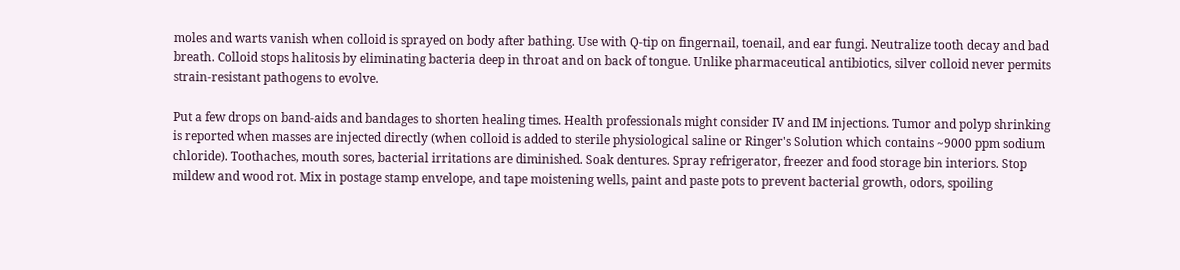moles and warts vanish when colloid is sprayed on body after bathing. Use with Q-tip on fingernail, toenail, and ear fungi. Neutralize tooth decay and bad breath. Colloid stops halitosis by eliminating bacteria deep in throat and on back of tongue. Unlike pharmaceutical antibiotics, silver colloid never permits strain-resistant pathogens to evolve.

Put a few drops on band-aids and bandages to shorten healing times. Health professionals might consider IV and IM injections. Tumor and polyp shrinking is reported when masses are injected directly (when colloid is added to sterile physiological saline or Ringer's Solution which contains ~9000 ppm sodium chloride). Toothaches, mouth sores, bacterial irritations are diminished. Soak dentures. Spray refrigerator, freezer and food storage bin interiors. Stop mildew and wood rot. Mix in postage stamp envelope, and tape moistening wells, paint and paste pots to prevent bacterial growth, odors, spoiling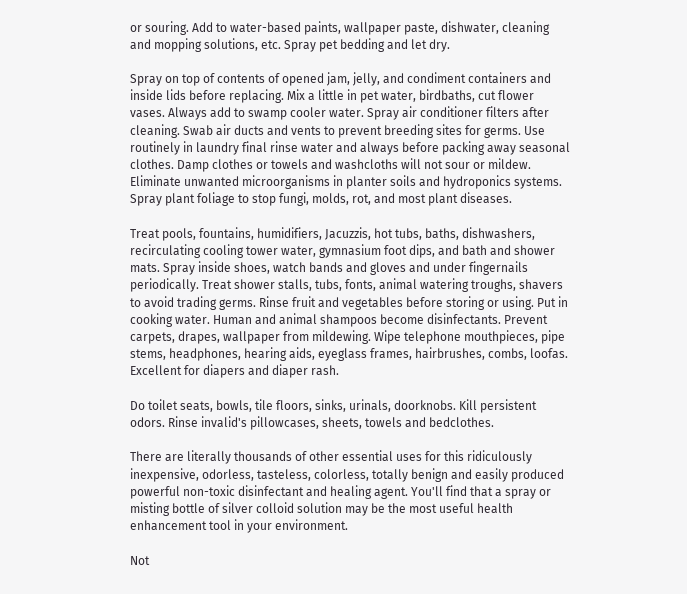or souring. Add to water-based paints, wallpaper paste, dishwater, cleaning and mopping solutions, etc. Spray pet bedding and let dry.

Spray on top of contents of opened jam, jelly, and condiment containers and inside lids before replacing. Mix a little in pet water, birdbaths, cut flower vases. Always add to swamp cooler water. Spray air conditioner filters after cleaning. Swab air ducts and vents to prevent breeding sites for germs. Use routinely in laundry final rinse water and always before packing away seasonal clothes. Damp clothes or towels and washcloths will not sour or mildew. Eliminate unwanted microorganisms in planter soils and hydroponics systems. Spray plant foliage to stop fungi, molds, rot, and most plant diseases.

Treat pools, fountains, humidifiers, Jacuzzis, hot tubs, baths, dishwashers, recirculating cooling tower water, gymnasium foot dips, and bath and shower mats. Spray inside shoes, watch bands and gloves and under fingernails periodically. Treat shower stalls, tubs, fonts, animal watering troughs, shavers to avoid trading germs. Rinse fruit and vegetables before storing or using. Put in cooking water. Human and animal shampoos become disinfectants. Prevent carpets, drapes, wallpaper from mildewing. Wipe telephone mouthpieces, pipe stems, headphones, hearing aids, eyeglass frames, hairbrushes, combs, loofas. Excellent for diapers and diaper rash.

Do toilet seats, bowls, tile floors, sinks, urinals, doorknobs. Kill persistent odors. Rinse invalid's pillowcases, sheets, towels and bedclothes.

There are literally thousands of other essential uses for this ridiculously inexpensive, odorless, tasteless, colorless, totally benign and easily produced powerful non-toxic disinfectant and healing agent. You'll find that a spray or misting bottle of silver colloid solution may be the most useful health enhancement tool in your environment.

Not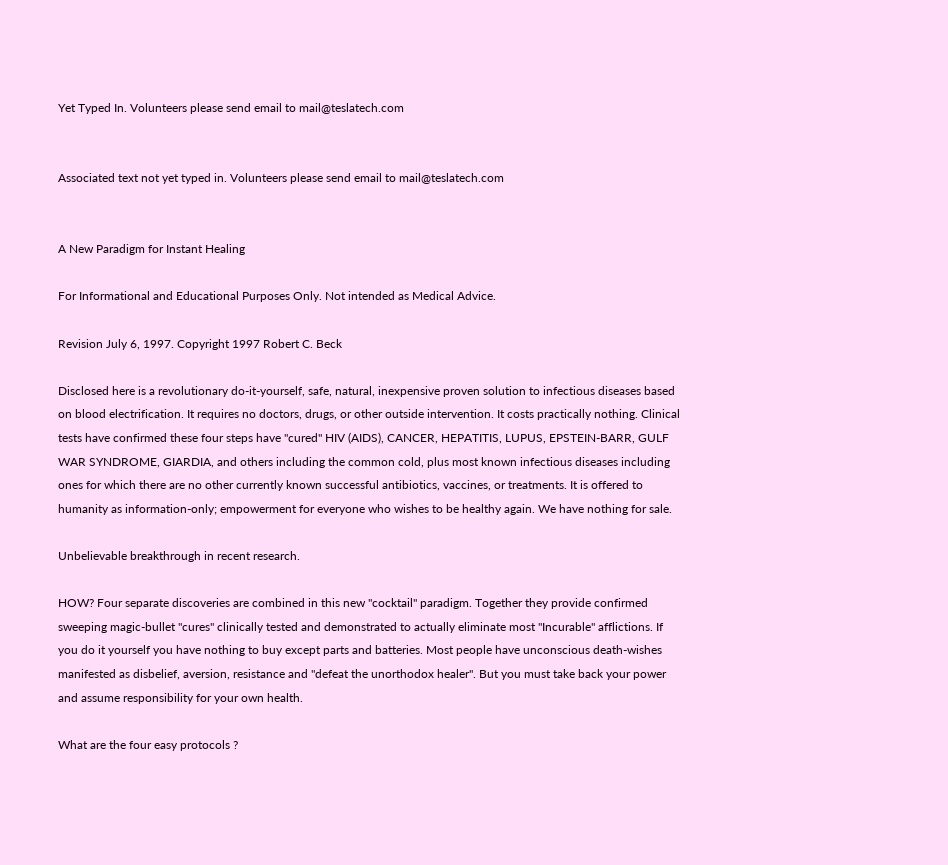Yet Typed In. Volunteers please send email to mail@teslatech.com


Associated text not yet typed in. Volunteers please send email to mail@teslatech.com


A New Paradigm for Instant Healing

For Informational and Educational Purposes Only. Not intended as Medical Advice.

Revision July 6, 1997. Copyright 1997 Robert C. Beck

Disclosed here is a revolutionary do-it-yourself, safe, natural, inexpensive proven solution to infectious diseases based on blood electrification. It requires no doctors, drugs, or other outside intervention. It costs practically nothing. Clinical tests have confirmed these four steps have "cured" HIV (AIDS), CANCER, HEPATITIS, LUPUS, EPSTEIN-BARR, GULF WAR SYNDROME, GIARDIA, and others including the common cold, plus most known infectious diseases including ones for which there are no other currently known successful antibiotics, vaccines, or treatments. It is offered to humanity as information-only; empowerment for everyone who wishes to be healthy again. We have nothing for sale.

Unbelievable breakthrough in recent research.

HOW? Four separate discoveries are combined in this new "cocktail" paradigm. Together they provide confirmed sweeping magic-bullet "cures" clinically tested and demonstrated to actually eliminate most "Incurable" afflictions. If you do it yourself you have nothing to buy except parts and batteries. Most people have unconscious death-wishes manifested as disbelief, aversion, resistance and "defeat the unorthodox healer". But you must take back your power and assume responsibility for your own health.

What are the four easy protocols ?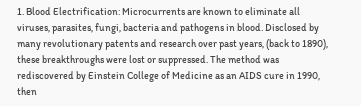1. Blood Electrification: Microcurrents are known to eliminate all viruses, parasites, fungi, bacteria and pathogens in blood. Disclosed by many revolutionary patents and research over past years, (back to 1890), these breakthroughs were lost or suppressed. The method was rediscovered by Einstein College of Medicine as an AIDS cure in 1990, then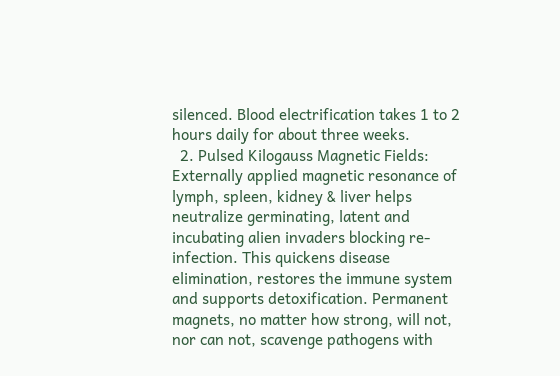silenced. Blood electrification takes 1 to 2 hours daily for about three weeks.
  2. Pulsed Kilogauss Magnetic Fields: Externally applied magnetic resonance of lymph, spleen, kidney & liver helps neutralize germinating, latent and incubating alien invaders blocking re-infection. This quickens disease elimination, restores the immune system and supports detoxification. Permanent magnets, no matter how strong, will not, nor can not, scavenge pathogens with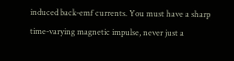induced back-emf currents. You must have a sharp time-varying magnetic impulse, never just a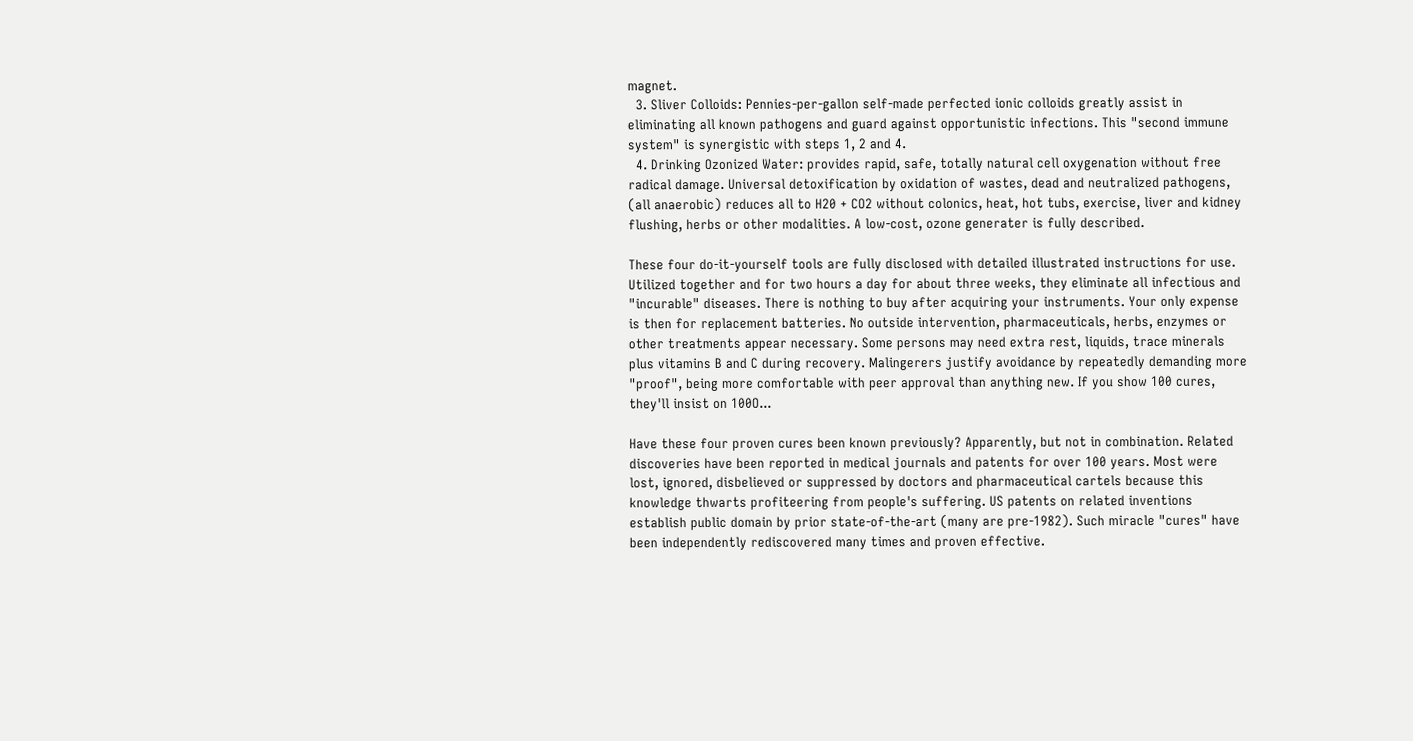magnet.
  3. Sliver Colloids: Pennies-per-gallon self-made perfected ionic colloids greatly assist in eliminating all known pathogens and guard against opportunistic infections. This "second immune system" is synergistic with steps 1, 2 and 4.
  4. Drinking Ozonized Water: provides rapid, safe, totally natural cell oxygenation without free radical damage. Universal detoxification by oxidation of wastes, dead and neutralized pathogens, (all anaerobic) reduces all to H20 + CO2 without colonics, heat, hot tubs, exercise, liver and kidney flushing, herbs or other modalities. A low-cost, ozone generater is fully described.

These four do-it-yourself tools are fully disclosed with detailed illustrated instructions for use. Utilized together and for two hours a day for about three weeks, they eliminate all infectious and "incurable" diseases. There is nothing to buy after acquiring your instruments. Your only expense is then for replacement batteries. No outside intervention, pharmaceuticals, herbs, enzymes or other treatments appear necessary. Some persons may need extra rest, liquids, trace minerals plus vitamins B and C during recovery. Malingerers justify avoidance by repeatedly demanding more "proof", being more comfortable with peer approval than anything new. If you show 100 cures, they'll insist on 100O...

Have these four proven cures been known previously? Apparently, but not in combination. Related discoveries have been reported in medical journals and patents for over 100 years. Most were lost, ignored, disbelieved or suppressed by doctors and pharmaceutical cartels because this knowledge thwarts profiteering from people's suffering. US patents on related inventions establish public domain by prior state-of-the-art (many are pre-1982). Such miracle "cures" have been independently rediscovered many times and proven effective.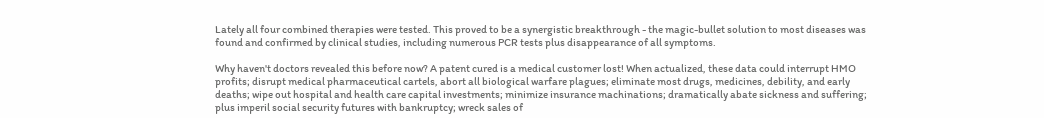Lately all four combined therapies were tested. This proved to be a synergistic breakthrough - the magic-bullet solution to most diseases was found and confirmed by clinical studies, including numerous PCR tests plus disappearance of all symptoms.

Why haven't doctors revealed this before now? A patent cured is a medical customer lost! When actualized, these data could interrupt HMO profits; disrupt medical pharmaceutical cartels, abort all biological warfare plagues; eliminate most drugs, medicines, debility, and early deaths; wipe out hospital and health care capital investments; minimize insurance machinations; dramatically abate sickness and suffering; plus imperil social security futures with bankruptcy; wreck sales of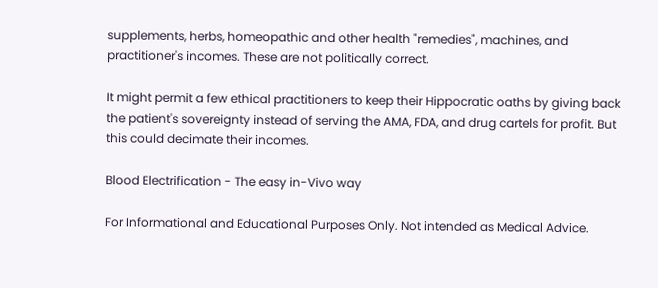supplements, herbs, homeopathic and other health "remedies", machines, and practitioner's incomes. These are not politically correct.

It might permit a few ethical practitioners to keep their Hippocratic oaths by giving back the patient's sovereignty instead of serving the AMA, FDA, and drug cartels for profit. But this could decimate their incomes.

Blood Electrification - The easy in-Vivo way

For Informational and Educational Purposes Only. Not intended as Medical Advice.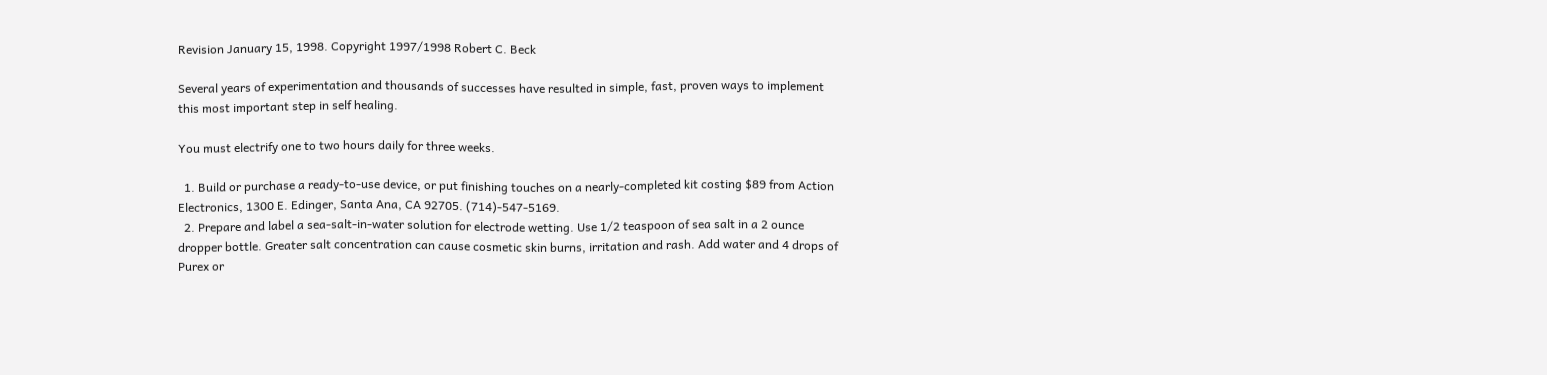Revision January 15, 1998. Copyright 1997/1998 Robert C. Beck

Several years of experimentation and thousands of successes have resulted in simple, fast, proven ways to implement this most important step in self healing.

You must electrify one to two hours daily for three weeks.

  1. Build or purchase a ready-to-use device, or put finishing touches on a nearly-completed kit costing $89 from Action Electronics, 1300 E. Edinger, Santa Ana, CA 92705. (714)-547-5169.
  2. Prepare and label a sea-salt-in-water solution for electrode wetting. Use 1/2 teaspoon of sea salt in a 2 ounce dropper bottle. Greater salt concentration can cause cosmetic skin burns, irritation and rash. Add water and 4 drops of Purex or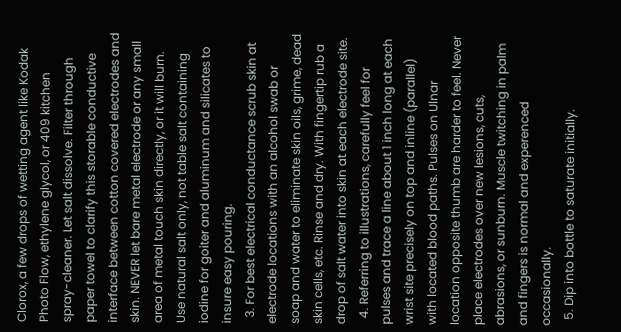Clorox, a few drops of wetting agent like Kodak Photo Flow, ethylene glycol, or 409 kitchen spray-cleaner. Let salt dissolve. Filter through paper towel to clarify this storable conductive interface between cotton covered electrodes and skin. NEVER let bare metal electrode or any small area of metal touch skin directly, or it will burn. Use natural salt only, not table salt containing iodine for goiter and aluminum and silicates to insure easy pouring.
  3. For best electrical conductance scrub skin at electrode locations with an alcohol swab or soap and water to eliminate skin oils, grime, dead skin cells, etc. Rinse and dry. With fingertip rub a drop of salt water into skin at each electrode site.
  4. Referring to illustrations, carefully feel for pulses and trace a line about 1 inch long at each wrist site precisely on top and inline (parallel) with located blood paths. Pulses on Ulnar location opposite thumb are harder to feel. Never place electrodes over new lesions, cuts, abrasions, or sunburn. Muscle twitching in palm and fingers is normal and experenced occasionally.
  5. Dip into bottle to saturate initially.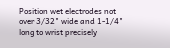Position wet electrodes not over 3/32" wide and 1-1/4" long to wrist precisely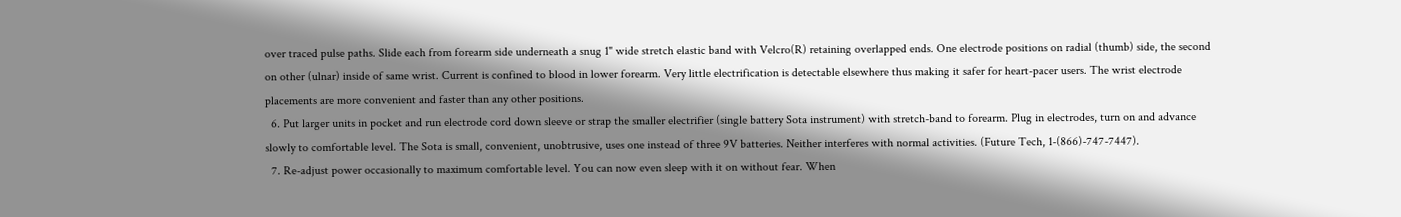over traced pulse paths. Slide each from forearm side underneath a snug 1" wide stretch elastic band with Velcro(R) retaining overlapped ends. One electrode positions on radial (thumb) side, the second on other (ulnar) inside of same wrist. Current is confined to blood in lower forearm. Very little electrification is detectable elsewhere thus making it safer for heart-pacer users. The wrist electrode placements are more convenient and faster than any other positions.
  6. Put larger units in pocket and run electrode cord down sleeve or strap the smaller electrifier (single battery Sota instrument) with stretch-band to forearm. Plug in electrodes, turn on and advance slowly to comfortable level. The Sota is small, convenient, unobtrusive, uses one instead of three 9V batteries. Neither interferes with normal activities. (Future Tech, 1-(866)-747-7447).
  7. Re-adjust power occasionally to maximum comfortable level. You can now even sleep with it on without fear. When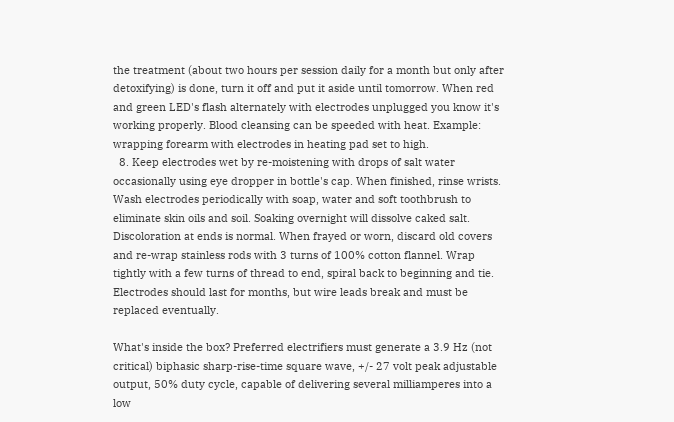the treatment (about two hours per session daily for a month but only after detoxifying) is done, turn it off and put it aside until tomorrow. When red and green LED's flash alternately with electrodes unplugged you know it's working properly. Blood cleansing can be speeded with heat. Example: wrapping forearm with electrodes in heating pad set to high.
  8. Keep electrodes wet by re-moistening with drops of salt water occasionally using eye dropper in bottle's cap. When finished, rinse wrists. Wash electrodes periodically with soap, water and soft toothbrush to eliminate skin oils and soil. Soaking overnight will dissolve caked salt. Discoloration at ends is normal. When frayed or worn, discard old covers and re-wrap stainless rods with 3 turns of 100% cotton flannel. Wrap tightly with a few turns of thread to end, spiral back to beginning and tie. Electrodes should last for months, but wire leads break and must be replaced eventually.

What's inside the box? Preferred electrifiers must generate a 3.9 Hz (not critical) biphasic sharp-rise-time square wave, +/- 27 volt peak adjustable output, 50% duty cycle, capable of delivering several milliamperes into a low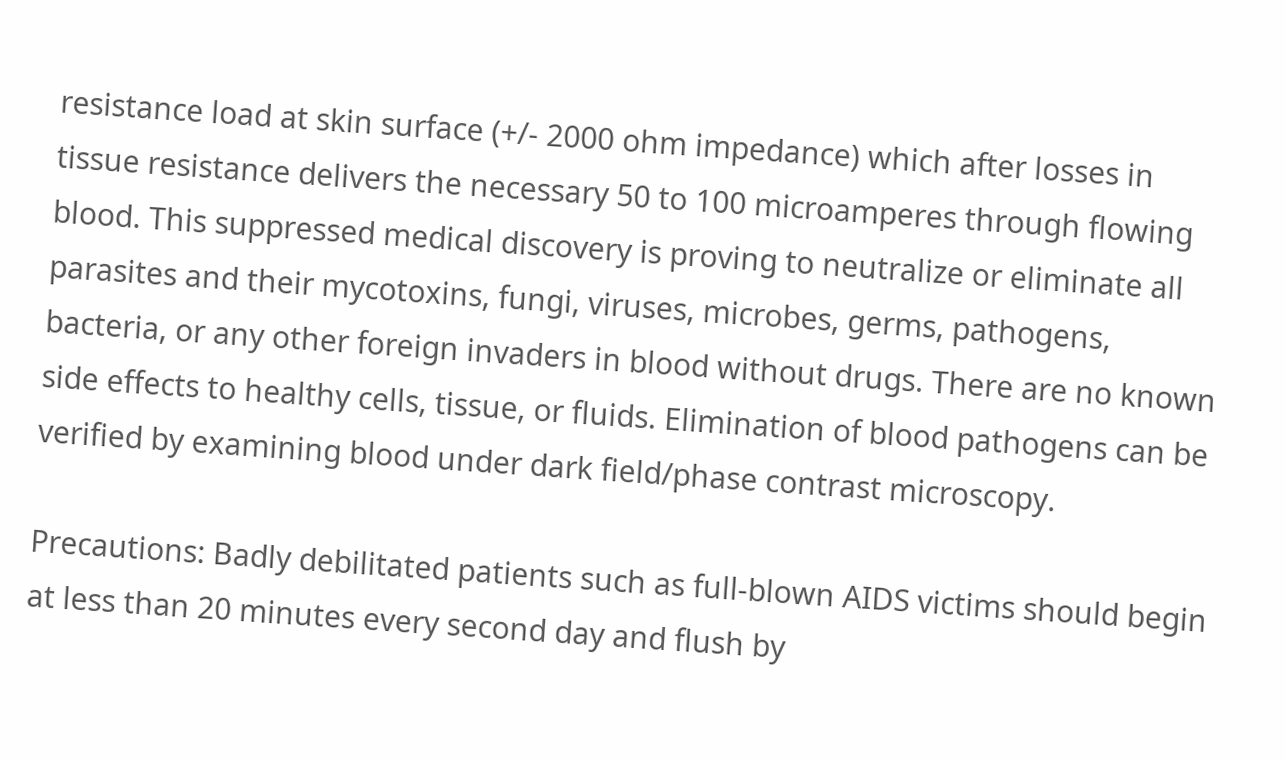resistance load at skin surface (+/- 2000 ohm impedance) which after losses in tissue resistance delivers the necessary 50 to 100 microamperes through flowing blood. This suppressed medical discovery is proving to neutralize or eliminate all parasites and their mycotoxins, fungi, viruses, microbes, germs, pathogens, bacteria, or any other foreign invaders in blood without drugs. There are no known side effects to healthy cells, tissue, or fluids. Elimination of blood pathogens can be verified by examining blood under dark field/phase contrast microscopy.

Precautions: Badly debilitated patients such as full-blown AIDS victims should begin at less than 20 minutes every second day and flush by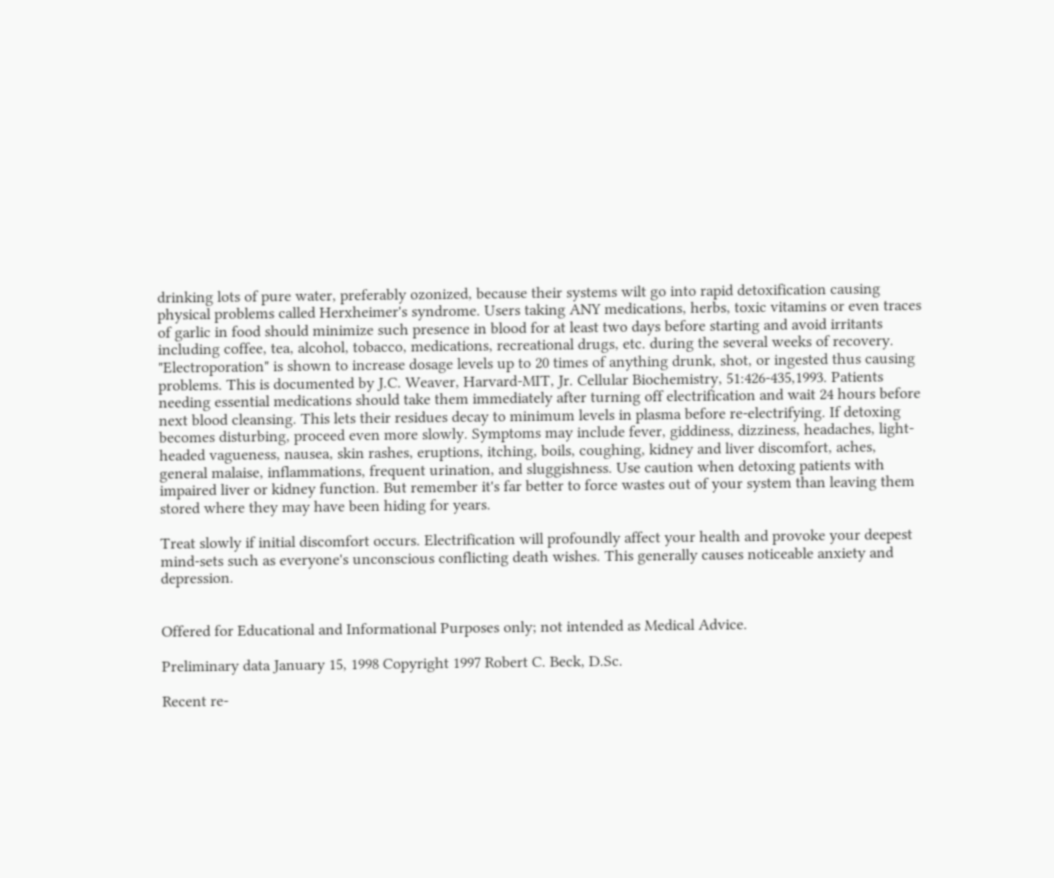drinking lots of pure water, preferably ozonized, because their systems wilt go into rapid detoxification causing physical problems called Herxheimer's syndrome. Users taking ANY medications, herbs, toxic vitamins or even traces of garlic in food should minimize such presence in blood for at least two days before starting and avoid irritants including coffee, tea, alcohol, tobacco, medications, recreational drugs, etc. during the several weeks of recovery. "Electroporation" is shown to increase dosage levels up to 20 times of anything drunk, shot, or ingested thus causing problems. This is documented by J.C. Weaver, Harvard-MIT, Jr. Cellular Biochemistry, 51:426-435,1993. Patients needing essential medications should take them immediately after turning off electrification and wait 24 hours before next blood cleansing. This lets their residues decay to minimum levels in plasma before re-electrifying. If detoxing becomes disturbing, proceed even more slowly. Symptoms may include fever, giddiness, dizziness, headaches, light-headed vagueness, nausea, skin rashes, eruptions, itching, boils, coughing, kidney and liver discomfort, aches, general malaise, inflammations, frequent urination, and sluggishness. Use caution when detoxing patients with impaired liver or kidney function. But remember it's far better to force wastes out of your system than leaving them stored where they may have been hiding for years.

Treat slowly if initial discomfort occurs. Electrification will profoundly affect your health and provoke your deepest mind-sets such as everyone's unconscious conflicting death wishes. This generally causes noticeable anxiety and depression.


Offered for Educational and Informational Purposes only; not intended as Medical Advice.

Preliminary data January 15, 1998 Copyright 1997 Robert C. Beck, D.Sc.

Recent re-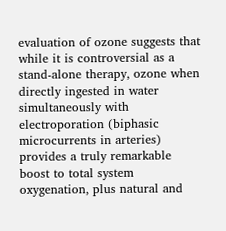evaluation of ozone suggests that while it is controversial as a stand-alone therapy, ozone when directly ingested in water simultaneously with electroporation (biphasic microcurrents in arteries) provides a truly remarkable boost to total system oxygenation, plus natural and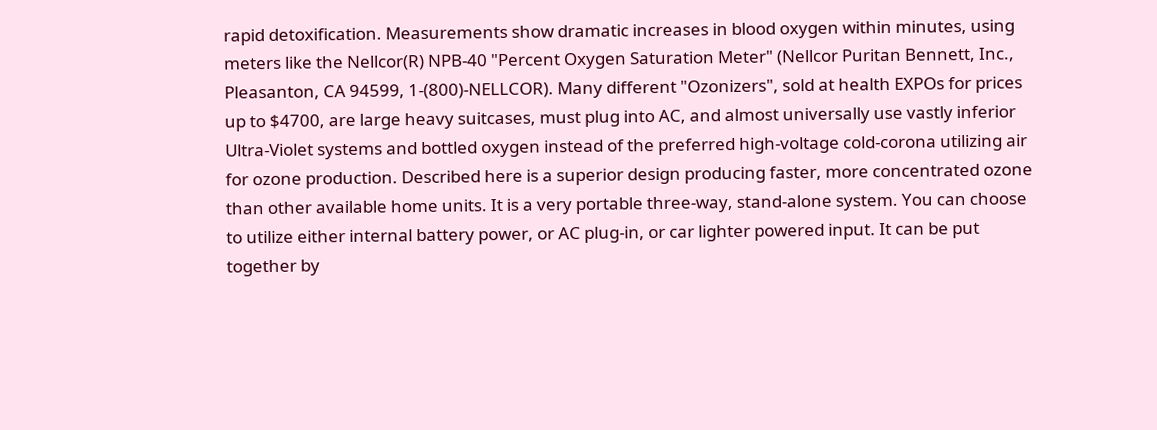rapid detoxification. Measurements show dramatic increases in blood oxygen within minutes, using meters like the Nellcor(R) NPB-40 "Percent Oxygen Saturation Meter" (Nellcor Puritan Bennett, Inc., Pleasanton, CA 94599, 1-(800)-NELLCOR). Many different "Ozonizers", sold at health EXPOs for prices up to $4700, are large heavy suitcases, must plug into AC, and almost universally use vastly inferior Ultra-Violet systems and bottled oxygen instead of the preferred high-voltage cold-corona utilizing air for ozone production. Described here is a superior design producing faster, more concentrated ozone than other available home units. It is a very portable three-way, stand-alone system. You can choose to utilize either internal battery power, or AC plug-in, or car lighter powered input. It can be put together by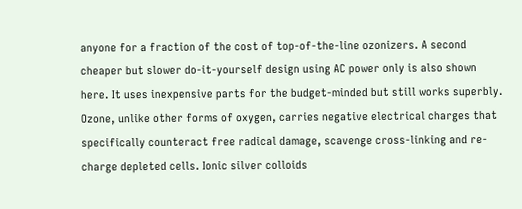anyone for a fraction of the cost of top-of-the-line ozonizers. A second cheaper but slower do-it-yourself design using AC power only is also shown here. It uses inexpensive parts for the budget-minded but still works superbly. Ozone, unlike other forms of oxygen, carries negative electrical charges that specifically counteract free radical damage, scavenge cross-linking and re-charge depleted cells. Ionic silver colloids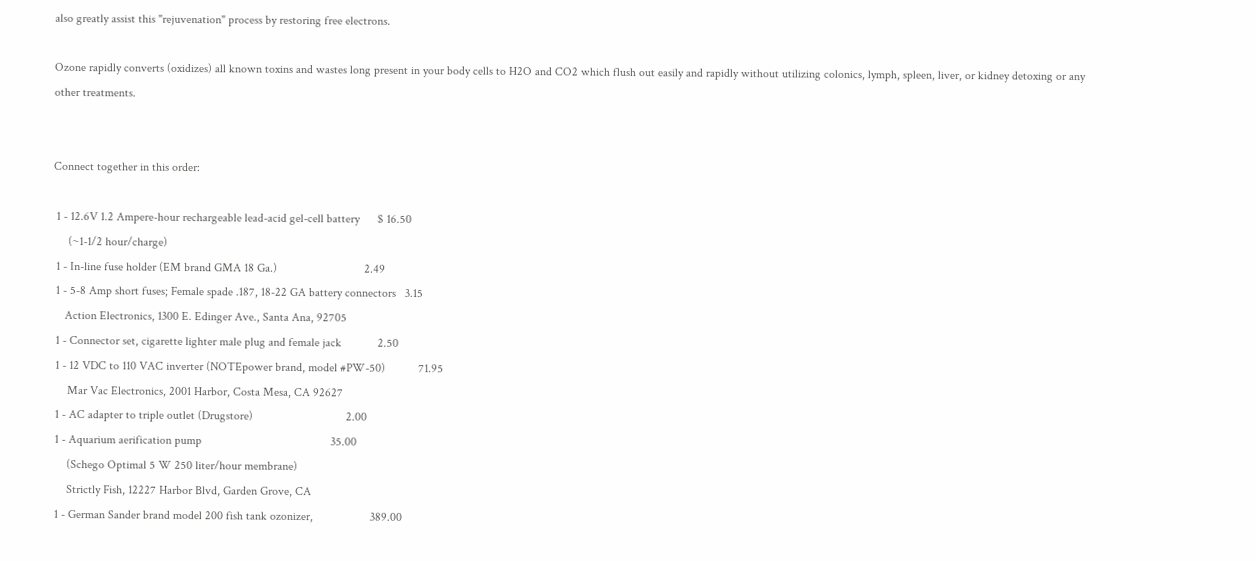also greatly assist this "rejuvenation" process by restoring free electrons.

Ozone rapidly converts (oxidizes) all known toxins and wastes long present in your body cells to H2O and CO2 which flush out easily and rapidly without utilizing colonics, lymph, spleen, liver, or kidney detoxing or any other treatments.


Connect together in this order:

 1 - 12.6V 1.2 Ampere-hour rechargeable lead-acid gel-cell battery      $ 16.50
     (~1-1/2 hour/charge)
 1 - In-line fuse holder (EM brand GMA 18 Ga.)                             2.49
 1 - 5-8 Amp short fuses; Female spade .187, 18-22 GA battery connectors   3.15
    Action Electronics, 1300 E. Edinger Ave., Santa Ana, 92705
 1 - Connector set, cigarette lighter male plug and female jack            2.50
 1 - 12 VDC to 110 VAC inverter (NOTEpower brand, model #PW-50)           71.95
     Mar Vac Electronics, 2001 Harbor, Costa Mesa, CA 92627
 1 - AC adapter to triple outlet (Drugstore)                               2.00
 1 - Aquarium aerification pump                                           35.00
     (Schego Optimal 5 W 250 liter/hour membrane)
     Strictly Fish, 12227 Harbor Blvd, Garden Grove, CA
 1 - German Sander brand model 200 fish tank ozonizer,                   389.00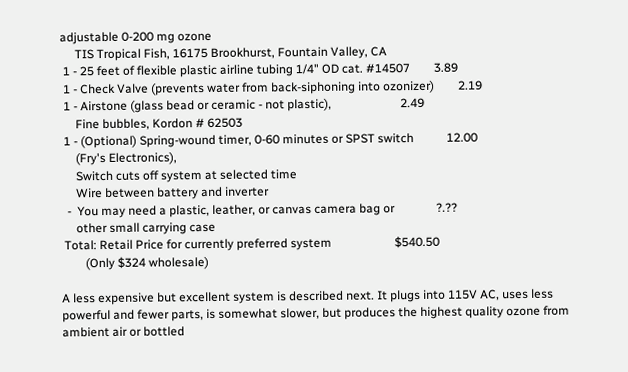adjustable 0-200 mg ozone
     TIS Tropical Fish, 16175 Brookhurst, Fountain Valley, CA
 1 - 25 feet of flexible plastic airline tubing 1/4" OD cat. #14507        3.89
 1 - Check Valve (prevents water from back-siphoning into ozonizer)        2.19
 1 - Airstone (glass bead or ceramic - not plastic),                       2.49
     Fine bubbles, Kordon # 62503
 1 - (Optional) Spring-wound timer, 0-60 minutes or SPST switch           12.00
     (Fry's Electronics),
     Switch cuts off system at selected time
     Wire between battery and inverter
  -  You may need a plastic, leather, or canvas camera bag or              ?.??
     other small carrying case
 Total: Retail Price for currently preferred system                     $540.50
        (Only $324 wholesale)

A less expensive but excellent system is described next. It plugs into 115V AC, uses less powerful and fewer parts, is somewhat slower, but produces the highest quality ozone from ambient air or bottled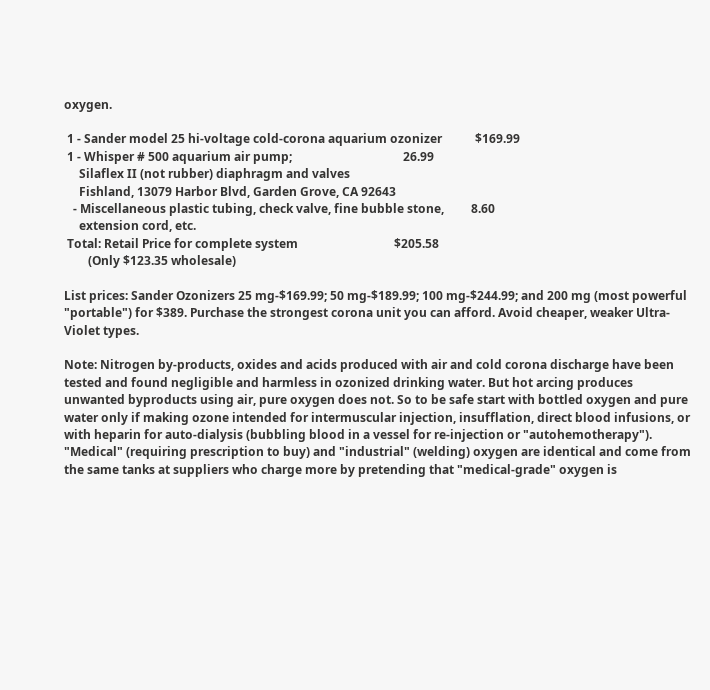oxygen.

 1 - Sander model 25 hi-voltage cold-corona aquarium ozonizer           $169.99
 1 - Whisper # 500 aquarium air pump;                                     26.99
     Silaflex II (not rubber) diaphragm and valves
     Fishland, 13079 Harbor Blvd, Garden Grove, CA 92643
   - Miscellaneous plastic tubing, check valve, fine bubble stone,         8.60
     extension cord, etc.
 Total: Retail Price for complete system                                $205.58
        (Only $123.35 wholesale)

List prices: Sander Ozonizers 25 mg-$169.99; 50 mg-$189.99; 100 mg-$244.99; and 200 mg (most powerful "portable") for $389. Purchase the strongest corona unit you can afford. Avoid cheaper, weaker Ultra-Violet types.

Note: Nitrogen by-products, oxides and acids produced with air and cold corona discharge have been tested and found negligible and harmless in ozonized drinking water. But hot arcing produces unwanted byproducts using air, pure oxygen does not. So to be safe start with bottled oxygen and pure water only if making ozone intended for intermuscular injection, insufflation, direct blood infusions, or with heparin for auto-dialysis (bubbling blood in a vessel for re-injection or "autohemotherapy"). "Medical" (requiring prescription to buy) and "industrial" (welding) oxygen are identical and come from the same tanks at suppliers who charge more by pretending that "medical-grade" oxygen is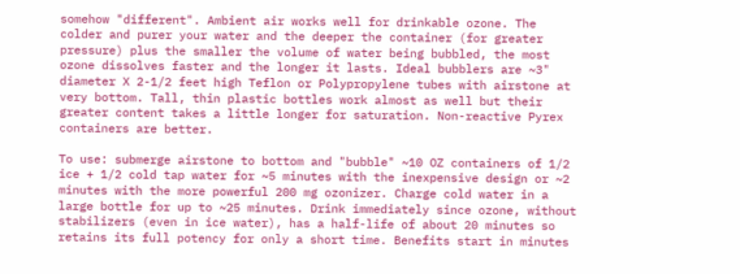somehow "different". Ambient air works well for drinkable ozone. The colder and purer your water and the deeper the container (for greater pressure) plus the smaller the volume of water being bubbled, the most ozone dissolves faster and the longer it lasts. Ideal bubblers are ~3" diameter X 2-1/2 feet high Teflon or Polypropylene tubes with airstone at very bottom. Tall, thin plastic bottles work almost as well but their greater content takes a little longer for saturation. Non-reactive Pyrex containers are better.

To use: submerge airstone to bottom and "bubble" ~10 OZ containers of 1/2 ice + 1/2 cold tap water for ~5 minutes with the inexpensive design or ~2 minutes with the more powerful 200 mg ozonizer. Charge cold water in a large bottle for up to ~25 minutes. Drink immediately since ozone, without stabilizers (even in ice water), has a half-life of about 20 minutes so retains its full potency for only a short time. Benefits start in minutes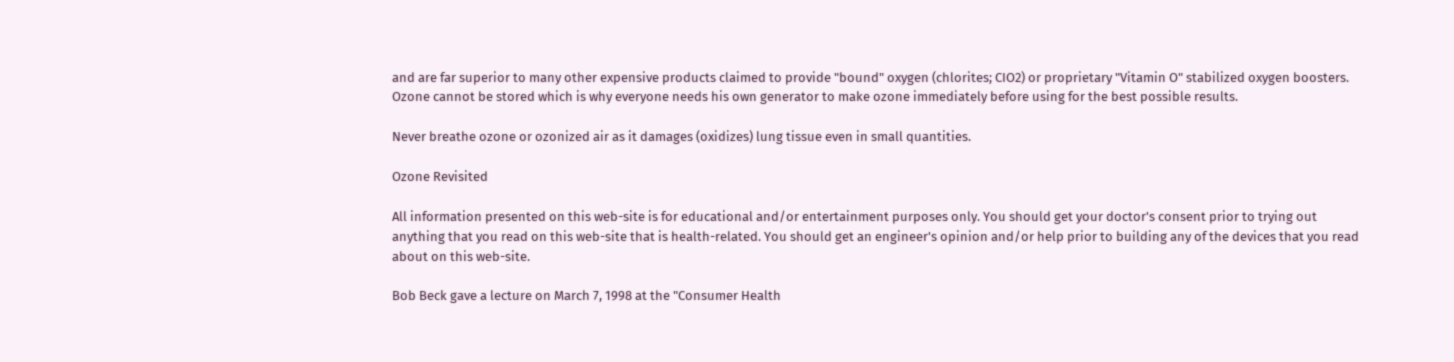and are far superior to many other expensive products claimed to provide "bound" oxygen (chlorites; CIO2) or proprietary "Vitamin O" stabilized oxygen boosters. Ozone cannot be stored which is why everyone needs his own generator to make ozone immediately before using for the best possible results.

Never breathe ozone or ozonized air as it damages (oxidizes) lung tissue even in small quantities.

Ozone Revisited

All information presented on this web-site is for educational and/or entertainment purposes only. You should get your doctor's consent prior to trying out anything that you read on this web-site that is health-related. You should get an engineer's opinion and/or help prior to building any of the devices that you read about on this web-site.

Bob Beck gave a lecture on March 7, 1998 at the "Consumer Health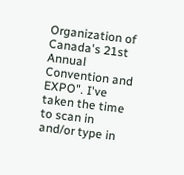Organization of Canada's 21st Annual Convention and EXPO". I've taken the time to scan in and/or type in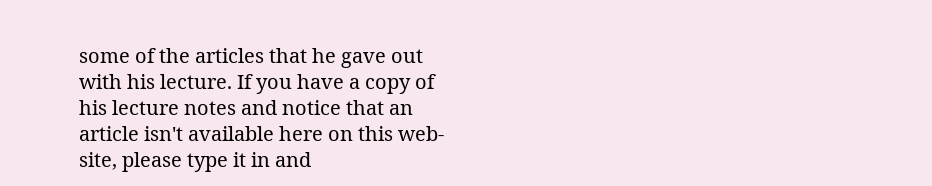some of the articles that he gave out with his lecture. If you have a copy of his lecture notes and notice that an article isn't available here on this web-site, please type it in and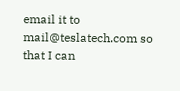email it to mail@teslatech.com so that I can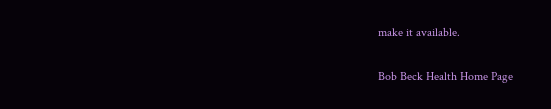make it available.

Bob Beck Health Home Page